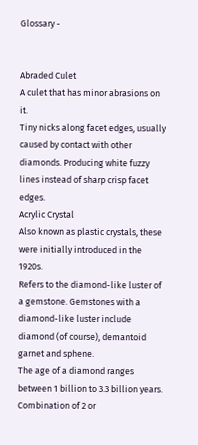Glossary -


Abraded Culet
A culet that has minor abrasions on it.
Tiny nicks along facet edges, usually caused by contact with other diamonds. Producing white fuzzy lines instead of sharp crisp facet edges.
Acrylic Crystal
Also known as plastic crystals, these were initially introduced in the 1920s.
Refers to the diamond-like luster of a gemstone. Gemstones with a diamond-like luster include diamond (of course), demantoid garnet and sphene.
The age of a diamond ranges between 1 billion to 3.3 billion years.
Combination of 2 or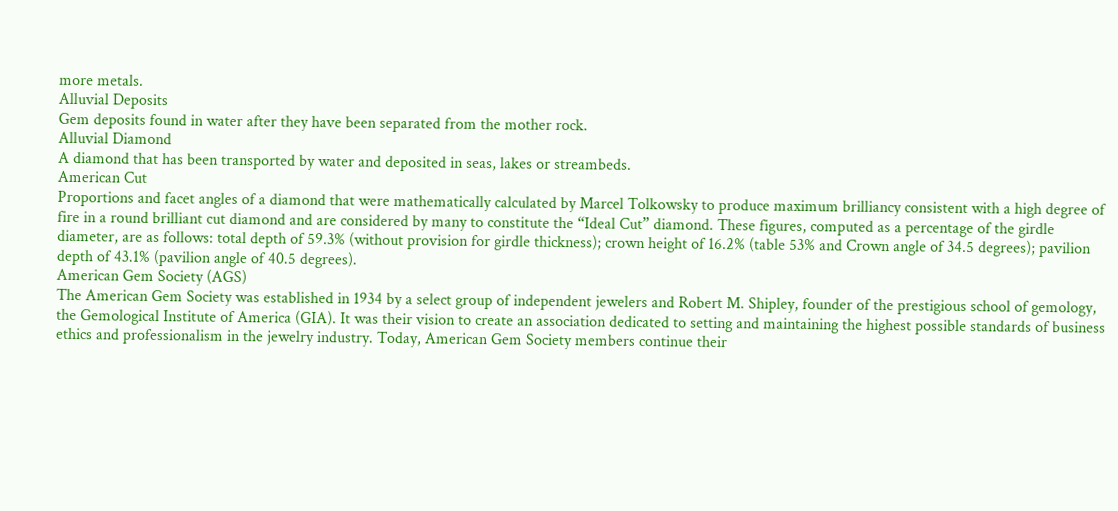more metals.
Alluvial Deposits
Gem deposits found in water after they have been separated from the mother rock.
Alluvial Diamond
A diamond that has been transported by water and deposited in seas, lakes or streambeds.
American Cut
Proportions and facet angles of a diamond that were mathematically calculated by Marcel Tolkowsky to produce maximum brilliancy consistent with a high degree of fire in a round brilliant cut diamond and are considered by many to constitute the “Ideal Cut” diamond. These figures, computed as a percentage of the girdle diameter, are as follows: total depth of 59.3% (without provision for girdle thickness); crown height of 16.2% (table 53% and Crown angle of 34.5 degrees); pavilion depth of 43.1% (pavilion angle of 40.5 degrees).
American Gem Society (AGS)
The American Gem Society was established in 1934 by a select group of independent jewelers and Robert M. Shipley, founder of the prestigious school of gemology, the Gemological Institute of America (GIA). It was their vision to create an association dedicated to setting and maintaining the highest possible standards of business ethics and professionalism in the jewelry industry. Today, American Gem Society members continue their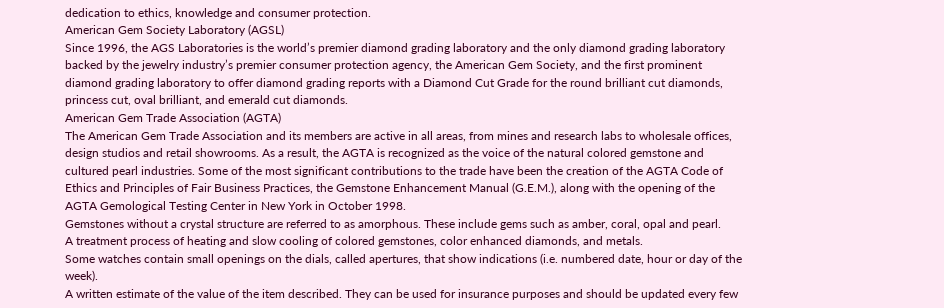dedication to ethics, knowledge and consumer protection.
American Gem Society Laboratory (AGSL)
Since 1996, the AGS Laboratories is the world’s premier diamond grading laboratory and the only diamond grading laboratory backed by the jewelry industry’s premier consumer protection agency, the American Gem Society, and the first prominent diamond grading laboratory to offer diamond grading reports with a Diamond Cut Grade for the round brilliant cut diamonds, princess cut, oval brilliant, and emerald cut diamonds.
American Gem Trade Association (AGTA)
The American Gem Trade Association and its members are active in all areas, from mines and research labs to wholesale offices, design studios and retail showrooms. As a result, the AGTA is recognized as the voice of the natural colored gemstone and cultured pearl industries. Some of the most significant contributions to the trade have been the creation of the AGTA Code of Ethics and Principles of Fair Business Practices, the Gemstone Enhancement Manual (G.E.M.), along with the opening of the AGTA Gemological Testing Center in New York in October 1998.
Gemstones without a crystal structure are referred to as amorphous. These include gems such as amber, coral, opal and pearl.
A treatment process of heating and slow cooling of colored gemstones, color enhanced diamonds, and metals.
Some watches contain small openings on the dials, called apertures, that show indications (i.e. numbered date, hour or day of the week).
A written estimate of the value of the item described. They can be used for insurance purposes and should be updated every few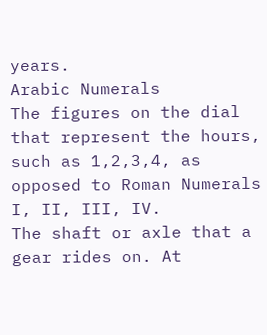years.
Arabic Numerals
The figures on the dial that represent the hours, such as 1,2,3,4, as opposed to Roman Numerals I, II, III, IV.
The shaft or axle that a gear rides on. At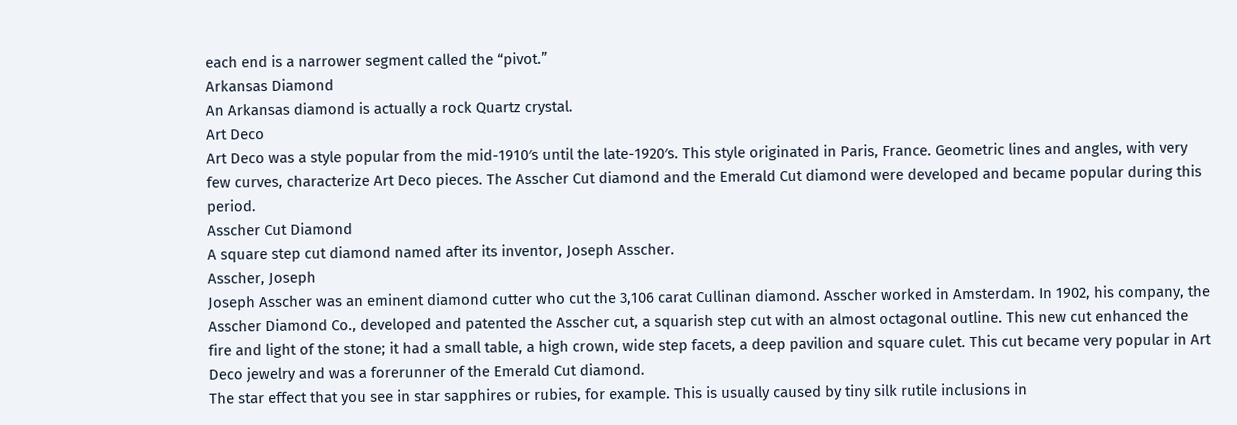each end is a narrower segment called the “pivot.”
Arkansas Diamond
An Arkansas diamond is actually a rock Quartz crystal.
Art Deco
Art Deco was a style popular from the mid-1910′s until the late-1920′s. This style originated in Paris, France. Geometric lines and angles, with very few curves, characterize Art Deco pieces. The Asscher Cut diamond and the Emerald Cut diamond were developed and became popular during this period.
Asscher Cut Diamond
A square step cut diamond named after its inventor, Joseph Asscher.
Asscher, Joseph
Joseph Asscher was an eminent diamond cutter who cut the 3,106 carat Cullinan diamond. Asscher worked in Amsterdam. In 1902, his company, the Asscher Diamond Co., developed and patented the Asscher cut, a squarish step cut with an almost octagonal outline. This new cut enhanced the fire and light of the stone; it had a small table, a high crown, wide step facets, a deep pavilion and square culet. This cut became very popular in Art Deco jewelry and was a forerunner of the Emerald Cut diamond.
The star effect that you see in star sapphires or rubies, for example. This is usually caused by tiny silk rutile inclusions in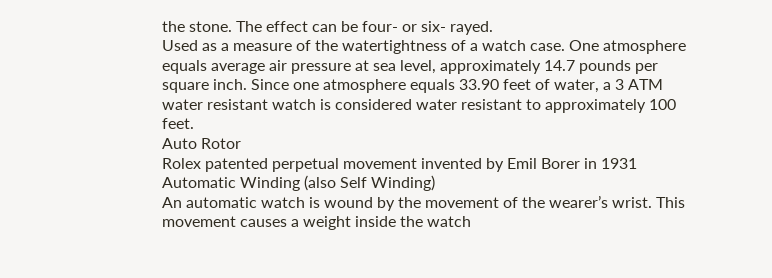the stone. The effect can be four- or six- rayed.
Used as a measure of the watertightness of a watch case. One atmosphere equals average air pressure at sea level, approximately 14.7 pounds per square inch. Since one atmosphere equals 33.90 feet of water, a 3 ATM water resistant watch is considered water resistant to approximately 100 feet.
Auto Rotor
Rolex patented perpetual movement invented by Emil Borer in 1931
Automatic Winding (also Self Winding)
An automatic watch is wound by the movement of the wearer’s wrist. This movement causes a weight inside the watch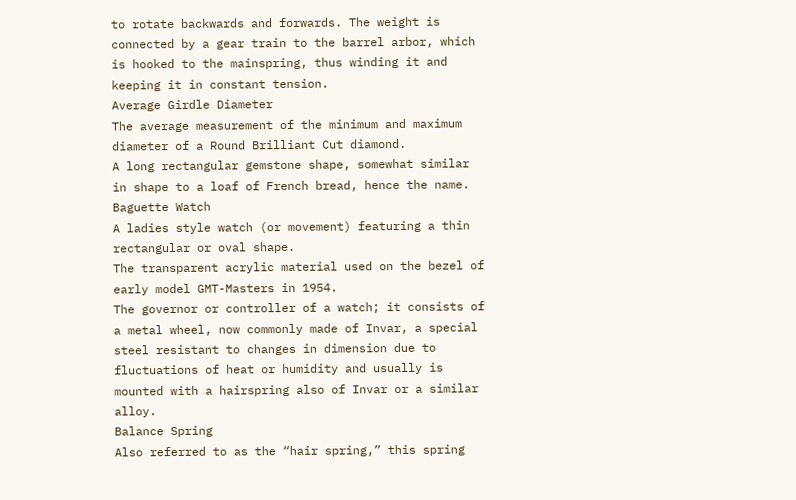to rotate backwards and forwards. The weight is connected by a gear train to the barrel arbor, which is hooked to the mainspring, thus winding it and keeping it in constant tension.
Average Girdle Diameter
The average measurement of the minimum and maximum diameter of a Round Brilliant Cut diamond.
A long rectangular gemstone shape, somewhat similar in shape to a loaf of French bread, hence the name.
Baguette Watch
A ladies style watch (or movement) featuring a thin rectangular or oval shape.
The transparent acrylic material used on the bezel of early model GMT-Masters in 1954.
The governor or controller of a watch; it consists of a metal wheel, now commonly made of Invar, a special steel resistant to changes in dimension due to fluctuations of heat or humidity and usually is mounted with a hairspring also of Invar or a similar alloy.
Balance Spring
Also referred to as the “hair spring,” this spring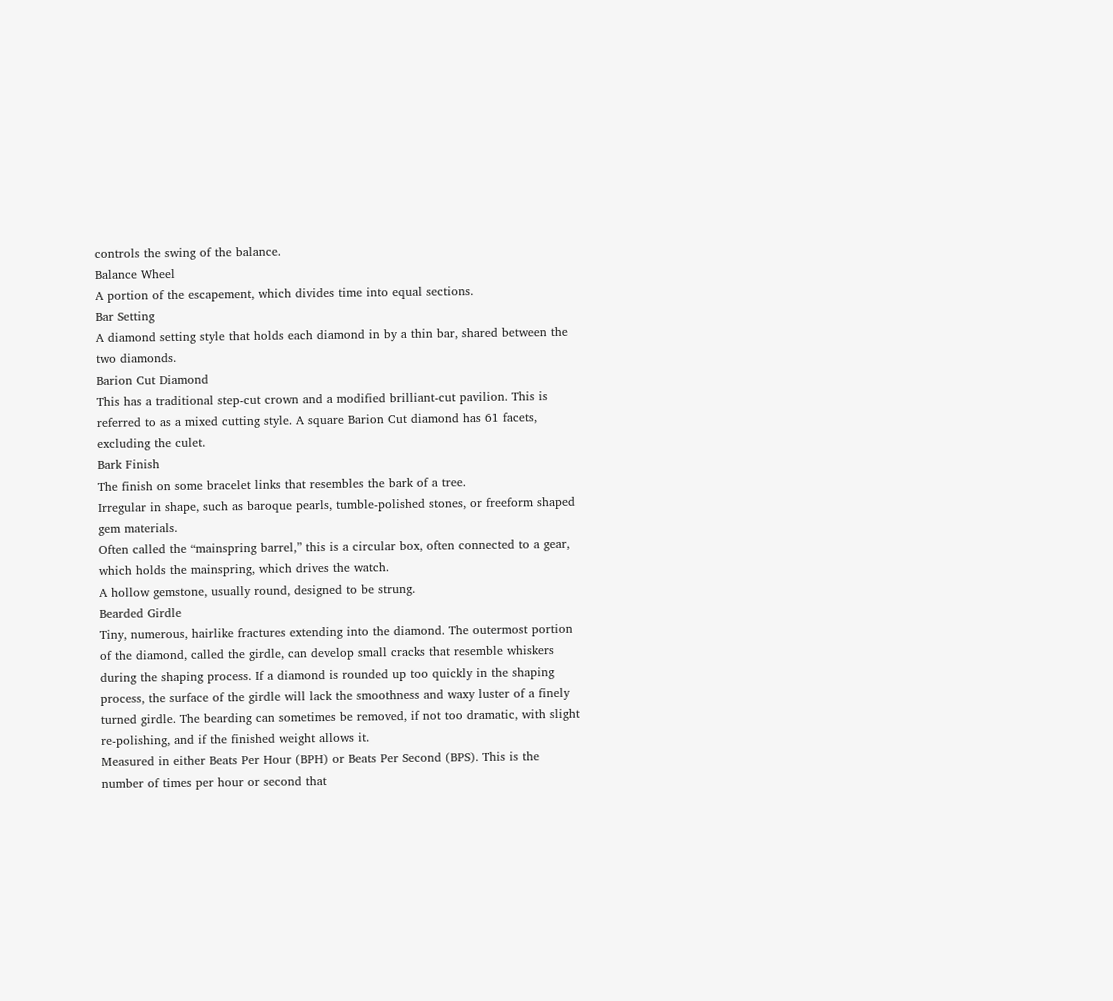controls the swing of the balance.
Balance Wheel
A portion of the escapement, which divides time into equal sections.
Bar Setting
A diamond setting style that holds each diamond in by a thin bar, shared between the two diamonds.
Barion Cut Diamond
This has a traditional step-cut crown and a modified brilliant-cut pavilion. This is referred to as a mixed cutting style. A square Barion Cut diamond has 61 facets, excluding the culet.
Bark Finish
The finish on some bracelet links that resembles the bark of a tree.
Irregular in shape, such as baroque pearls, tumble-polished stones, or freeform shaped gem materials.
Often called the “mainspring barrel,” this is a circular box, often connected to a gear, which holds the mainspring, which drives the watch.
A hollow gemstone, usually round, designed to be strung.
Bearded Girdle
Tiny, numerous, hairlike fractures extending into the diamond. The outermost portion of the diamond, called the girdle, can develop small cracks that resemble whiskers during the shaping process. If a diamond is rounded up too quickly in the shaping process, the surface of the girdle will lack the smoothness and waxy luster of a finely turned girdle. The bearding can sometimes be removed, if not too dramatic, with slight re-polishing, and if the finished weight allows it.
Measured in either Beats Per Hour (BPH) or Beats Per Second (BPS). This is the number of times per hour or second that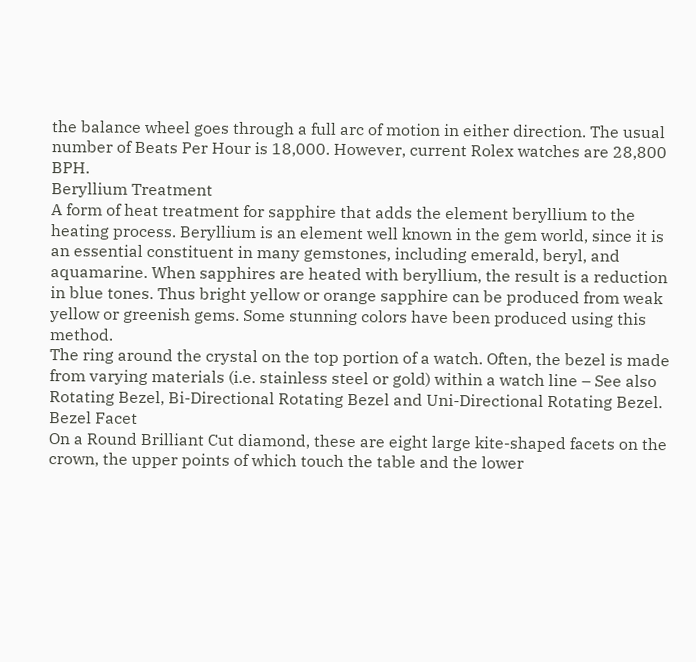the balance wheel goes through a full arc of motion in either direction. The usual number of Beats Per Hour is 18,000. However, current Rolex watches are 28,800 BPH.
Beryllium Treatment
A form of heat treatment for sapphire that adds the element beryllium to the heating process. Beryllium is an element well known in the gem world, since it is an essential constituent in many gemstones, including emerald, beryl, and aquamarine. When sapphires are heated with beryllium, the result is a reduction in blue tones. Thus bright yellow or orange sapphire can be produced from weak yellow or greenish gems. Some stunning colors have been produced using this method.
The ring around the crystal on the top portion of a watch. Often, the bezel is made from varying materials (i.e. stainless steel or gold) within a watch line – See also Rotating Bezel, Bi-Directional Rotating Bezel and Uni-Directional Rotating Bezel.
Bezel Facet
On a Round Brilliant Cut diamond, these are eight large kite-shaped facets on the crown, the upper points of which touch the table and the lower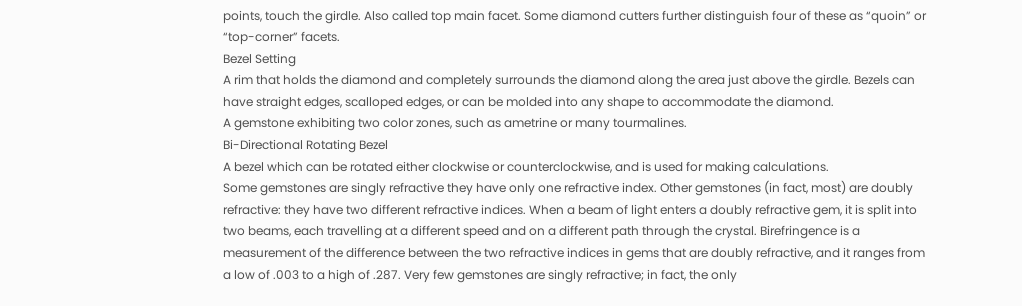points, touch the girdle. Also called top main facet. Some diamond cutters further distinguish four of these as “quoin” or “top-corner” facets.
Bezel Setting
A rim that holds the diamond and completely surrounds the diamond along the area just above the girdle. Bezels can have straight edges, scalloped edges, or can be molded into any shape to accommodate the diamond.
A gemstone exhibiting two color zones, such as ametrine or many tourmalines.
Bi-Directional Rotating Bezel
A bezel which can be rotated either clockwise or counterclockwise, and is used for making calculations.
Some gemstones are singly refractive they have only one refractive index. Other gemstones (in fact, most) are doubly refractive: they have two different refractive indices. When a beam of light enters a doubly refractive gem, it is split into two beams, each travelling at a different speed and on a different path through the crystal. Birefringence is a measurement of the difference between the two refractive indices in gems that are doubly refractive, and it ranges from a low of .003 to a high of .287. Very few gemstones are singly refractive; in fact, the only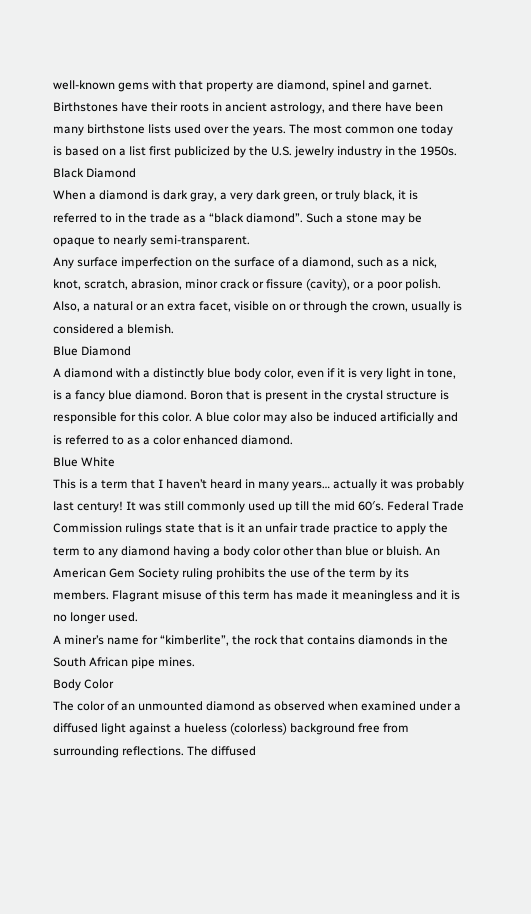well-known gems with that property are diamond, spinel and garnet.
Birthstones have their roots in ancient astrology, and there have been many birthstone lists used over the years. The most common one today is based on a list first publicized by the U.S. jewelry industry in the 1950s.
Black Diamond
When a diamond is dark gray, a very dark green, or truly black, it is referred to in the trade as a “black diamond”. Such a stone may be opaque to nearly semi-transparent.
Any surface imperfection on the surface of a diamond, such as a nick, knot, scratch, abrasion, minor crack or fissure (cavity), or a poor polish. Also, a natural or an extra facet, visible on or through the crown, usually is considered a blemish.
Blue Diamond
A diamond with a distinctly blue body color, even if it is very light in tone, is a fancy blue diamond. Boron that is present in the crystal structure is responsible for this color. A blue color may also be induced artificially and is referred to as a color enhanced diamond.
Blue White
This is a term that I haven’t heard in many years… actually it was probably last century! It was still commonly used up till the mid 60′s. Federal Trade Commission rulings state that is it an unfair trade practice to apply the term to any diamond having a body color other than blue or bluish. An American Gem Society ruling prohibits the use of the term by its members. Flagrant misuse of this term has made it meaningless and it is no longer used.
A miner’s name for “kimberlite”, the rock that contains diamonds in the South African pipe mines.
Body Color
The color of an unmounted diamond as observed when examined under a diffused light against a hueless (colorless) background free from
surrounding reflections. The diffused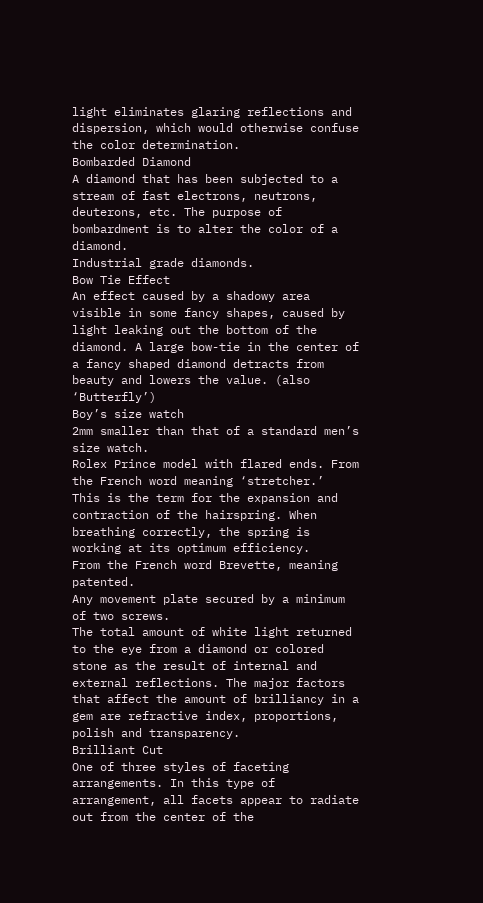light eliminates glaring reflections and dispersion, which would otherwise confuse the color determination.
Bombarded Diamond
A diamond that has been subjected to a stream of fast electrons, neutrons, deuterons, etc. The purpose of bombardment is to alter the color of a diamond.
Industrial grade diamonds.
Bow Tie Effect
An effect caused by a shadowy area visible in some fancy shapes, caused by light leaking out the bottom of the diamond. A large bow-tie in the center of a fancy shaped diamond detracts from beauty and lowers the value. (also ‘Butterfly’)
Boy’s size watch
2mm smaller than that of a standard men’s size watch.
Rolex Prince model with flared ends. From the French word meaning ‘stretcher.’
This is the term for the expansion and contraction of the hairspring. When breathing correctly, the spring is working at its optimum efficiency.
From the French word Brevette, meaning patented.
Any movement plate secured by a minimum of two screws.
The total amount of white light returned to the eye from a diamond or colored stone as the result of internal and external reflections. The major factors that affect the amount of brilliancy in a gem are refractive index, proportions, polish and transparency.
Brilliant Cut
One of three styles of faceting arrangements. In this type of arrangement, all facets appear to radiate out from the center of the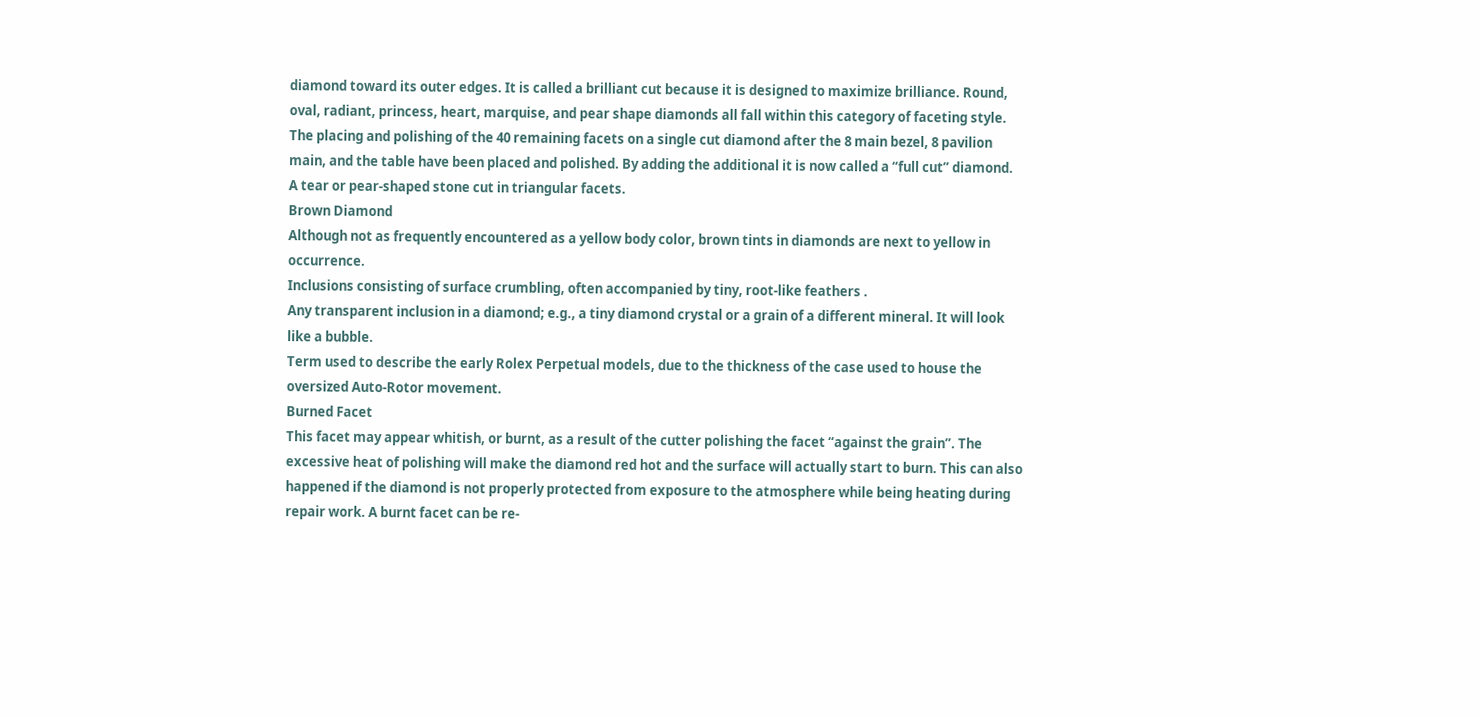diamond toward its outer edges. It is called a brilliant cut because it is designed to maximize brilliance. Round, oval, radiant, princess, heart, marquise, and pear shape diamonds all fall within this category of faceting style.
The placing and polishing of the 40 remaining facets on a single cut diamond after the 8 main bezel, 8 pavilion main, and the table have been placed and polished. By adding the additional it is now called a “full cut” diamond.
A tear or pear-shaped stone cut in triangular facets.
Brown Diamond
Although not as frequently encountered as a yellow body color, brown tints in diamonds are next to yellow in occurrence.
Inclusions consisting of surface crumbling, often accompanied by tiny, root-like feathers .
Any transparent inclusion in a diamond; e.g., a tiny diamond crystal or a grain of a different mineral. It will look like a bubble.
Term used to describe the early Rolex Perpetual models, due to the thickness of the case used to house the oversized Auto-Rotor movement.
Burned Facet
This facet may appear whitish, or burnt, as a result of the cutter polishing the facet “against the grain”. The excessive heat of polishing will make the diamond red hot and the surface will actually start to burn. This can also happened if the diamond is not properly protected from exposure to the atmosphere while being heating during repair work. A burnt facet can be re-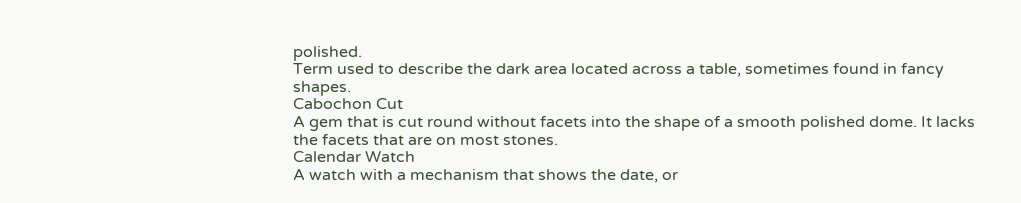polished.
Term used to describe the dark area located across a table, sometimes found in fancy shapes.
Cabochon Cut
A gem that is cut round without facets into the shape of a smooth polished dome. It lacks the facets that are on most stones.
Calendar Watch
A watch with a mechanism that shows the date, or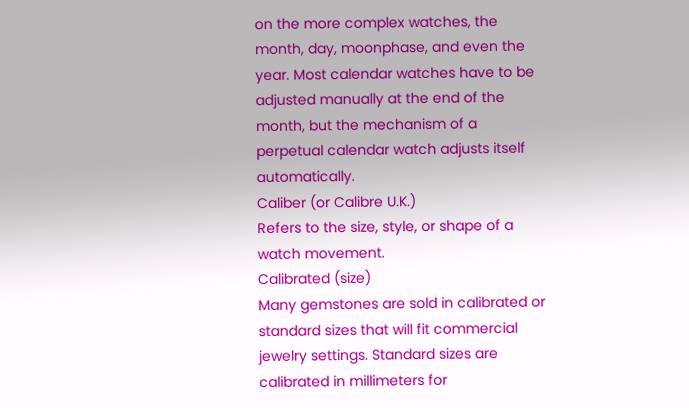on the more complex watches, the month, day, moonphase, and even the year. Most calendar watches have to be adjusted manually at the end of the month, but the mechanism of a perpetual calendar watch adjusts itself automatically.
Caliber (or Calibre U.K.)
Refers to the size, style, or shape of a watch movement.
Calibrated (size)
Many gemstones are sold in calibrated or standard sizes that will fit commercial jewelry settings. Standard sizes are calibrated in millimeters for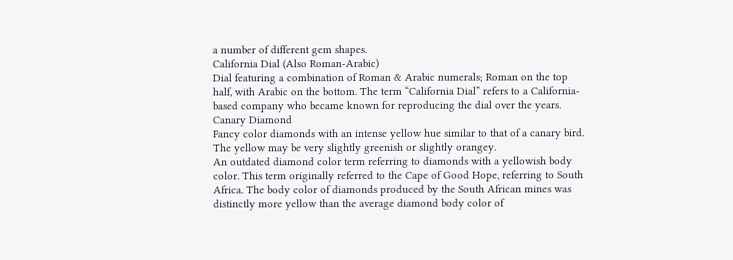a number of different gem shapes.
California Dial (Also Roman-Arabic)
Dial featuring a combination of Roman & Arabic numerals; Roman on the top half, with Arabic on the bottom. The term “California Dial” refers to a California-based company who became known for reproducing the dial over the years.
Canary Diamond
Fancy color diamonds with an intense yellow hue similar to that of a canary bird. The yellow may be very slightly greenish or slightly orangey.
An outdated diamond color term referring to diamonds with a yellowish body color. This term originally referred to the Cape of Good Hope, referring to South Africa. The body color of diamonds produced by the South African mines was distinctly more yellow than the average diamond body color of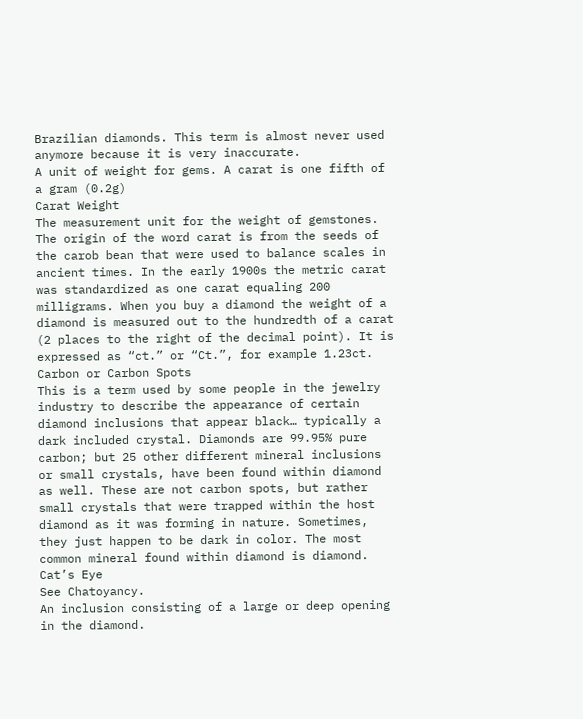Brazilian diamonds. This term is almost never used anymore because it is very inaccurate.
A unit of weight for gems. A carat is one fifth of a gram (0.2g)
Carat Weight
The measurement unit for the weight of gemstones. The origin of the word carat is from the seeds of the carob bean that were used to balance scales in ancient times. In the early 1900s the metric carat was standardized as one carat equaling 200 milligrams. When you buy a diamond the weight of a diamond is measured out to the hundredth of a carat (2 places to the right of the decimal point). It is expressed as “ct.” or “Ct.”, for example 1.23ct.
Carbon or Carbon Spots
This is a term used by some people in the jewelry industry to describe the appearance of certain diamond inclusions that appear black… typically a dark included crystal. Diamonds are 99.95% pure carbon; but 25 other different mineral inclusions or small crystals, have been found within diamond as well. These are not carbon spots, but rather small crystals that were trapped within the host diamond as it was forming in nature. Sometimes, they just happen to be dark in color. The most common mineral found within diamond is diamond.
Cat’s Eye
See Chatoyancy.
An inclusion consisting of a large or deep opening in the diamond.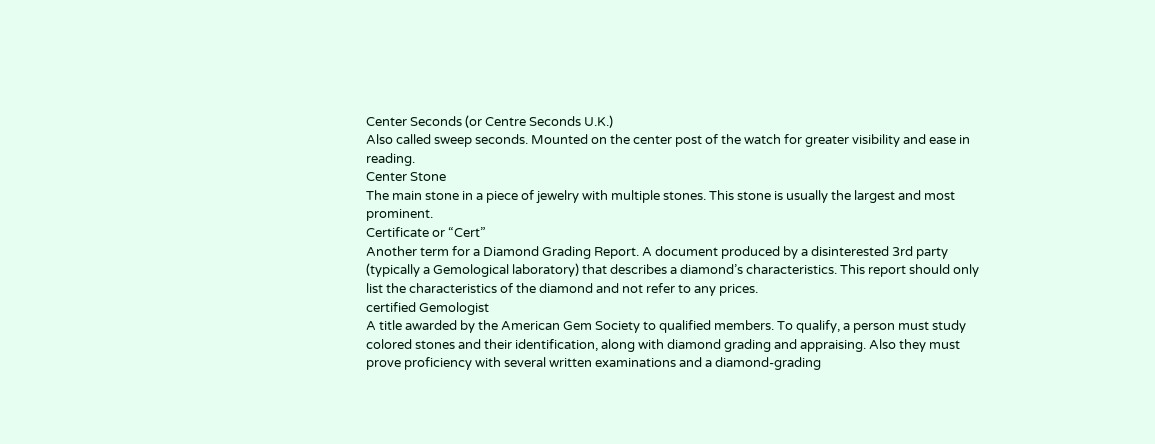Center Seconds (or Centre Seconds U.K.)
Also called sweep seconds. Mounted on the center post of the watch for greater visibility and ease in reading.
Center Stone
The main stone in a piece of jewelry with multiple stones. This stone is usually the largest and most prominent.
Certificate or “Cert”
Another term for a Diamond Grading Report. A document produced by a disinterested 3rd party (typically a Gemological laboratory) that describes a diamond’s characteristics. This report should only list the characteristics of the diamond and not refer to any prices.
certified Gemologist
A title awarded by the American Gem Society to qualified members. To qualify, a person must study colored stones and their identification, along with diamond grading and appraising. Also they must prove proficiency with several written examinations and a diamond-grading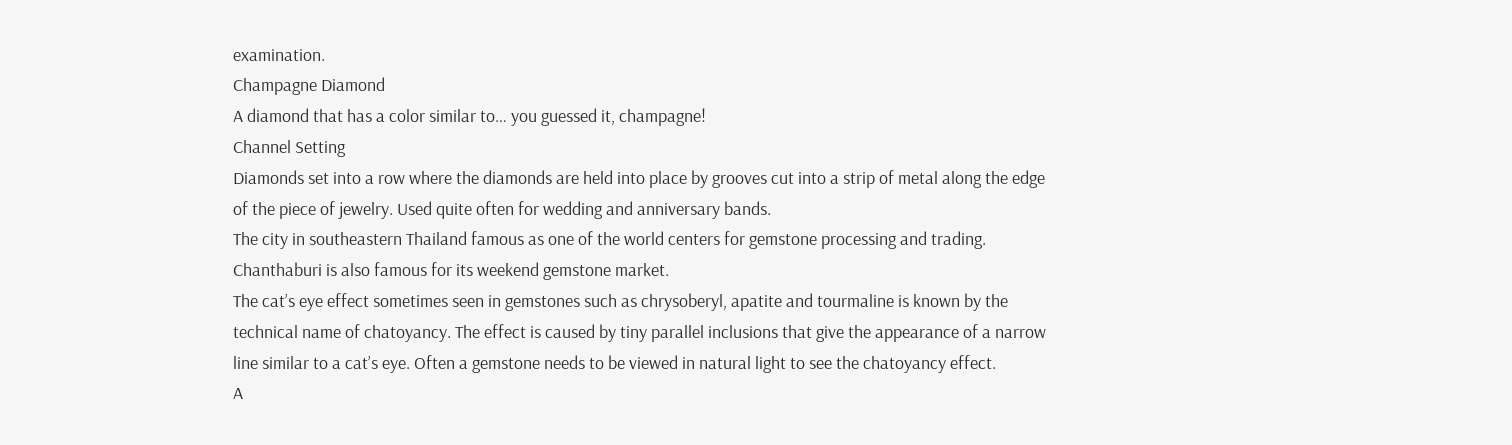examination.
Champagne Diamond
A diamond that has a color similar to… you guessed it, champagne!
Channel Setting
Diamonds set into a row where the diamonds are held into place by grooves cut into a strip of metal along the edge of the piece of jewelry. Used quite often for wedding and anniversary bands.
The city in southeastern Thailand famous as one of the world centers for gemstone processing and trading. Chanthaburi is also famous for its weekend gemstone market.
The cat’s eye effect sometimes seen in gemstones such as chrysoberyl, apatite and tourmaline is known by the technical name of chatoyancy. The effect is caused by tiny parallel inclusions that give the appearance of a narrow line similar to a cat’s eye. Often a gemstone needs to be viewed in natural light to see the chatoyancy effect.
A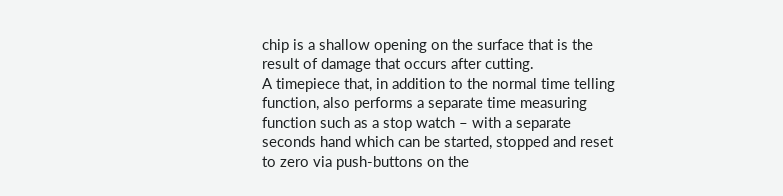chip is a shallow opening on the surface that is the result of damage that occurs after cutting.
A timepiece that, in addition to the normal time telling function, also performs a separate time measuring function such as a stop watch – with a separate seconds hand which can be started, stopped and reset to zero via push-buttons on the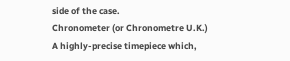side of the case.
Chronometer (or Chronometre U.K.)
A highly-precise timepiece which,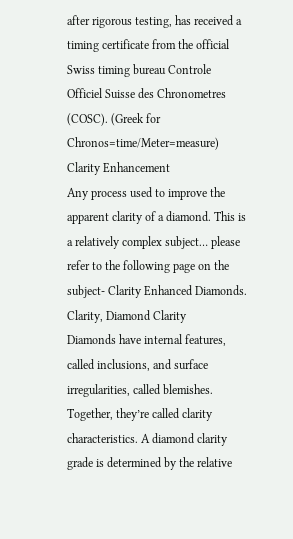after rigorous testing, has received a timing certificate from the official Swiss timing bureau Controle Officiel Suisse des Chronometres (COSC). (Greek for Chronos=time/Meter=measure)
Clarity Enhancement
Any process used to improve the apparent clarity of a diamond. This is a relatively complex subject… please refer to the following page on the subject- Clarity Enhanced Diamonds.
Clarity, Diamond Clarity
Diamonds have internal features, called inclusions, and surface irregularities, called blemishes. Together, they’re called clarity characteristics. A diamond clarity grade is determined by the relative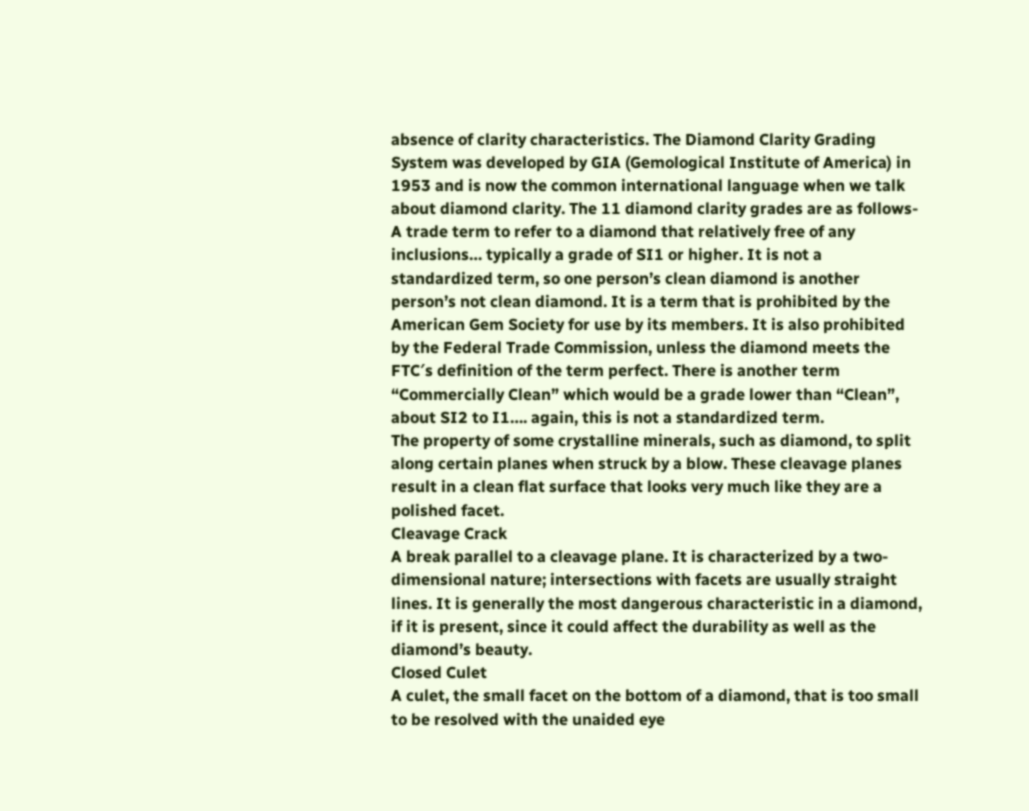absence of clarity characteristics. The Diamond Clarity Grading System was developed by GIA (Gemological Institute of America) in 1953 and is now the common international language when we talk about diamond clarity. The 11 diamond clarity grades are as follows-
A trade term to refer to a diamond that relatively free of any inclusions… typically a grade of SI1 or higher. It is not a standardized term, so one person’s clean diamond is another person’s not clean diamond. It is a term that is prohibited by the American Gem Society for use by its members. It is also prohibited by the Federal Trade Commission, unless the diamond meets the FTC′s definition of the term perfect. There is another term “Commercially Clean” which would be a grade lower than “Clean”, about SI2 to I1…. again, this is not a standardized term.
The property of some crystalline minerals, such as diamond, to split along certain planes when struck by a blow. These cleavage planes result in a clean flat surface that looks very much like they are a polished facet.
Cleavage Crack
A break parallel to a cleavage plane. It is characterized by a two-dimensional nature; intersections with facets are usually straight lines. It is generally the most dangerous characteristic in a diamond, if it is present, since it could affect the durability as well as the diamond’s beauty.
Closed Culet
A culet, the small facet on the bottom of a diamond, that is too small to be resolved with the unaided eye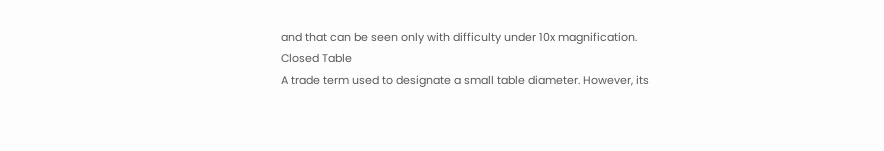and that can be seen only with difficulty under 10x magnification.
Closed Table
A trade term used to designate a small table diameter. However, its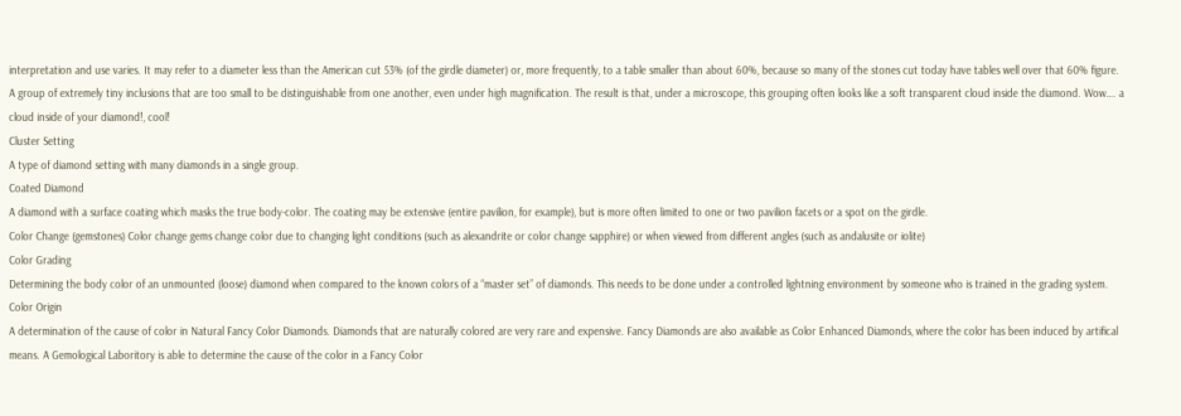interpretation and use varies. It may refer to a diameter less than the American cut 53% (of the girdle diameter) or, more frequently, to a table smaller than about 60%, because so many of the stones cut today have tables well over that 60% figure.
A group of extremely tiny inclusions that are too small to be distinguishable from one another, even under high magnification. The result is that, under a microscope, this grouping often looks like a soft transparent cloud inside the diamond. Wow…. a cloud inside of your diamond!, cool!
Cluster Setting
A type of diamond setting with many diamonds in a single group.
Coated Diamond
A diamond with a surface coating which masks the true body-color. The coating may be extensive (entire pavilion, for example), but is more often limited to one or two pavilion facets or a spot on the girdle.
Color Change (gemstones) Color change gems change color due to changing light conditions (such as alexandrite or color change sapphire) or when viewed from different angles (such as andalusite or iolite)
Color Grading
Determining the body color of an unmounted (loose) diamond when compared to the known colors of a “master set” of diamonds. This needs to be done under a controlled lightning environment by someone who is trained in the grading system.
Color Origin
A determination of the cause of color in Natural Fancy Color Diamonds. Diamonds that are naturally colored are very rare and expensive. Fancy Diamonds are also available as Color Enhanced Diamonds, where the color has been induced by artifical means. A Gemological Laboritory is able to determine the cause of the color in a Fancy Color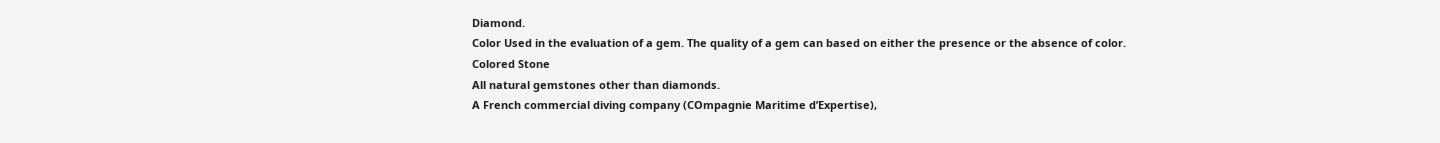Diamond.
Color Used in the evaluation of a gem. The quality of a gem can based on either the presence or the absence of color.
Colored Stone
All natural gemstones other than diamonds.
A French commercial diving company (COmpagnie Maritime d’Expertise),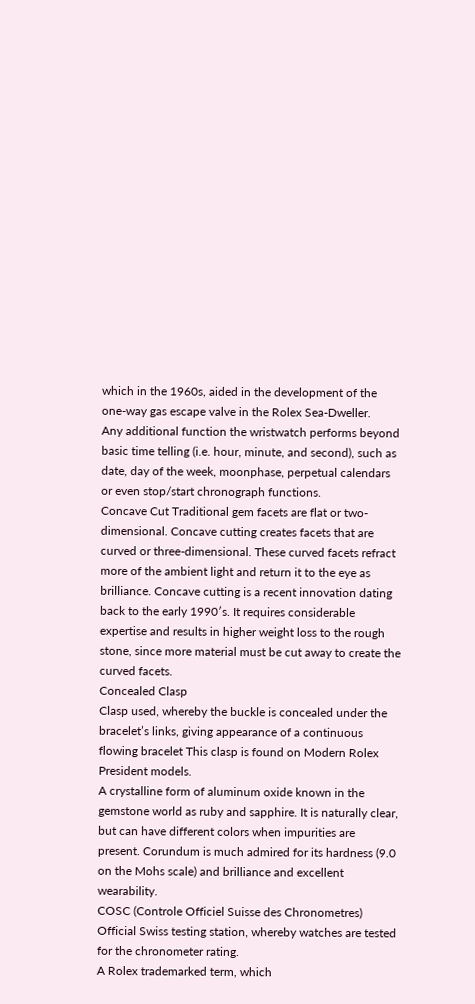which in the 1960s, aided in the development of the one-way gas escape valve in the Rolex Sea-Dweller.
Any additional function the wristwatch performs beyond basic time telling (i.e. hour, minute, and second), such as date, day of the week, moonphase, perpetual calendars or even stop/start chronograph functions.
Concave Cut Traditional gem facets are flat or two-dimensional. Concave cutting creates facets that are curved or three-dimensional. These curved facets refract more of the ambient light and return it to the eye as brilliance. Concave cutting is a recent innovation dating back to the early 1990′s. It requires considerable expertise and results in higher weight loss to the rough stone, since more material must be cut away to create the curved facets.
Concealed Clasp
Clasp used, whereby the buckle is concealed under the bracelet’s links, giving appearance of a continuous flowing bracelet This clasp is found on Modern Rolex President models.
A crystalline form of aluminum oxide known in the gemstone world as ruby and sapphire. It is naturally clear, but can have different colors when impurities are present. Corundum is much admired for its hardness (9.0 on the Mohs scale) and brilliance and excellent wearability.
COSC (Controle Officiel Suisse des Chronometres)
Official Swiss testing station, whereby watches are tested for the chronometer rating.
A Rolex trademarked term, which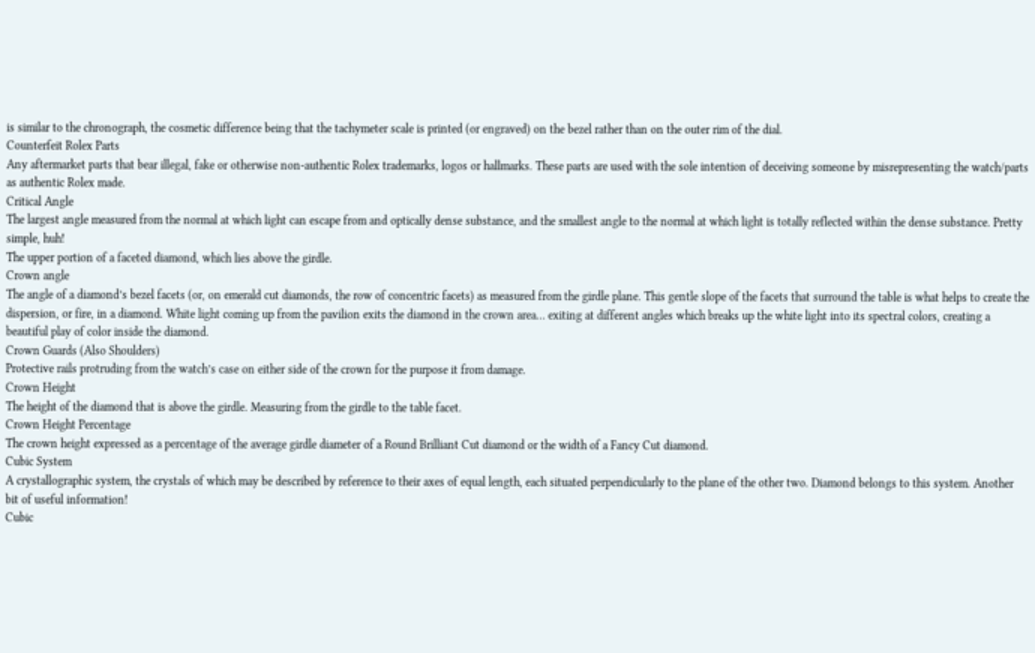is similar to the chronograph, the cosmetic difference being that the tachymeter scale is printed (or engraved) on the bezel rather than on the outer rim of the dial.
Counterfeit Rolex Parts
Any aftermarket parts that bear illegal, fake or otherwise non-authentic Rolex trademarks, logos or hallmarks. These parts are used with the sole intention of deceiving someone by misrepresenting the watch/parts as authentic Rolex made.
Critical Angle
The largest angle measured from the normal at which light can escape from and optically dense substance, and the smallest angle to the normal at which light is totally reflected within the dense substance. Pretty simple, huh!
The upper portion of a faceted diamond, which lies above the girdle.
Crown angle
The angle of a diamond’s bezel facets (or, on emerald cut diamonds, the row of concentric facets) as measured from the girdle plane. This gentle slope of the facets that surround the table is what helps to create the dispersion, or fire, in a diamond. White light coming up from the pavilion exits the diamond in the crown area… exiting at different angles which breaks up the white light into its spectral colors, creating a beautiful play of color inside the diamond.
Crown Guards (Also Shoulders)
Protective rails protruding from the watch’s case on either side of the crown for the purpose it from damage.
Crown Height
The height of the diamond that is above the girdle. Measuring from the girdle to the table facet.
Crown Height Percentage
The crown height expressed as a percentage of the average girdle diameter of a Round Brilliant Cut diamond or the width of a Fancy Cut diamond.
Cubic System
A crystallographic system, the crystals of which may be described by reference to their axes of equal length, each situated perpendicularly to the plane of the other two. Diamond belongs to this system. Another bit of useful information!
Cubic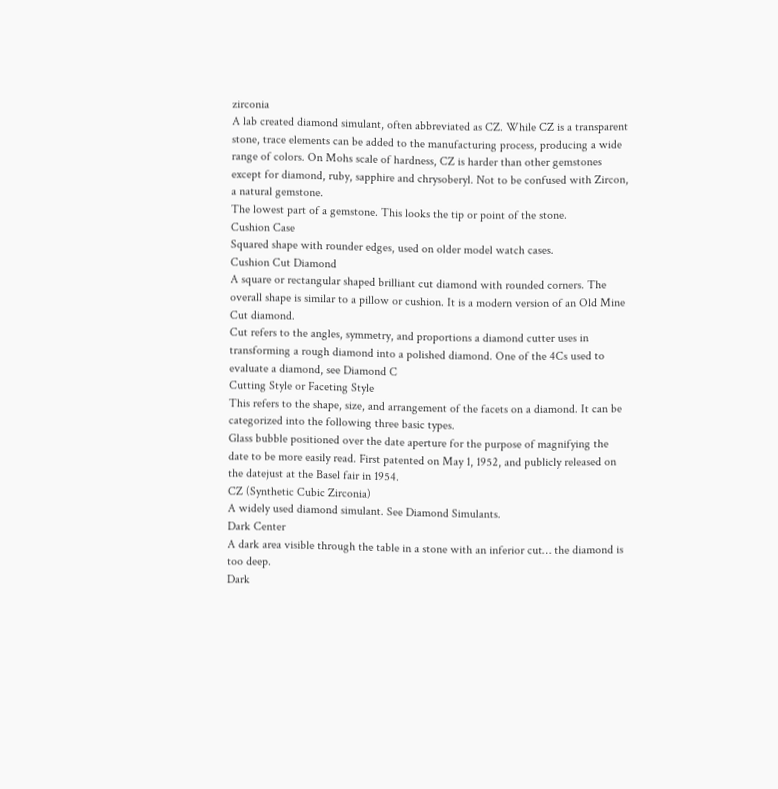zirconia
A lab created diamond simulant, often abbreviated as CZ. While CZ is a transparent stone, trace elements can be added to the manufacturing process, producing a wide range of colors. On Mohs scale of hardness, CZ is harder than other gemstones except for diamond, ruby, sapphire and chrysoberyl. Not to be confused with Zircon, a natural gemstone.
The lowest part of a gemstone. This looks the tip or point of the stone.
Cushion Case
Squared shape with rounder edges, used on older model watch cases.
Cushion Cut Diamond
A square or rectangular shaped brilliant cut diamond with rounded corners. The overall shape is similar to a pillow or cushion. It is a modern version of an Old Mine Cut diamond.
Cut refers to the angles, symmetry, and proportions a diamond cutter uses in transforming a rough diamond into a polished diamond. One of the 4Cs used to evaluate a diamond, see Diamond C
Cutting Style or Faceting Style
This refers to the shape, size, and arrangement of the facets on a diamond. It can be categorized into the following three basic types.
Glass bubble positioned over the date aperture for the purpose of magnifying the date to be more easily read. First patented on May 1, 1952, and publicly released on the datejust at the Basel fair in 1954.
CZ (Synthetic Cubic Zirconia)
A widely used diamond simulant. See Diamond Simulants.
Dark Center
A dark area visible through the table in a stone with an inferior cut… the diamond is too deep.
Dark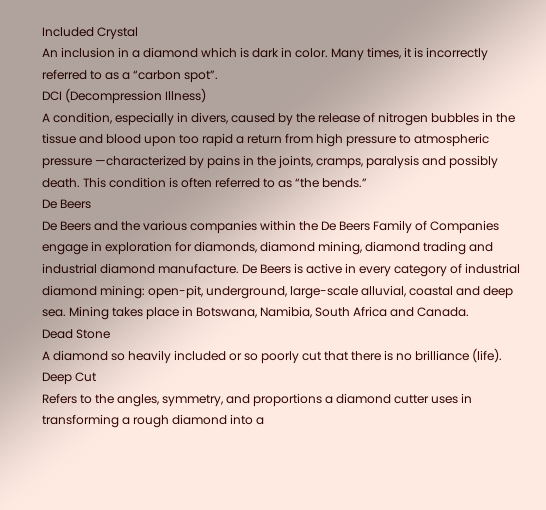Included Crystal
An inclusion in a diamond which is dark in color. Many times, it is incorrectly referred to as a “carbon spot”.
DCI (Decompression Illness)
A condition, especially in divers, caused by the release of nitrogen bubbles in the tissue and blood upon too rapid a return from high pressure to atmospheric pressure —characterized by pains in the joints, cramps, paralysis and possibly death. This condition is often referred to as “the bends.”
De Beers
De Beers and the various companies within the De Beers Family of Companies engage in exploration for diamonds, diamond mining, diamond trading and industrial diamond manufacture. De Beers is active in every category of industrial diamond mining: open-pit, underground, large-scale alluvial, coastal and deep sea. Mining takes place in Botswana, Namibia, South Africa and Canada.
Dead Stone
A diamond so heavily included or so poorly cut that there is no brilliance (life).
Deep Cut
Refers to the angles, symmetry, and proportions a diamond cutter uses in transforming a rough diamond into a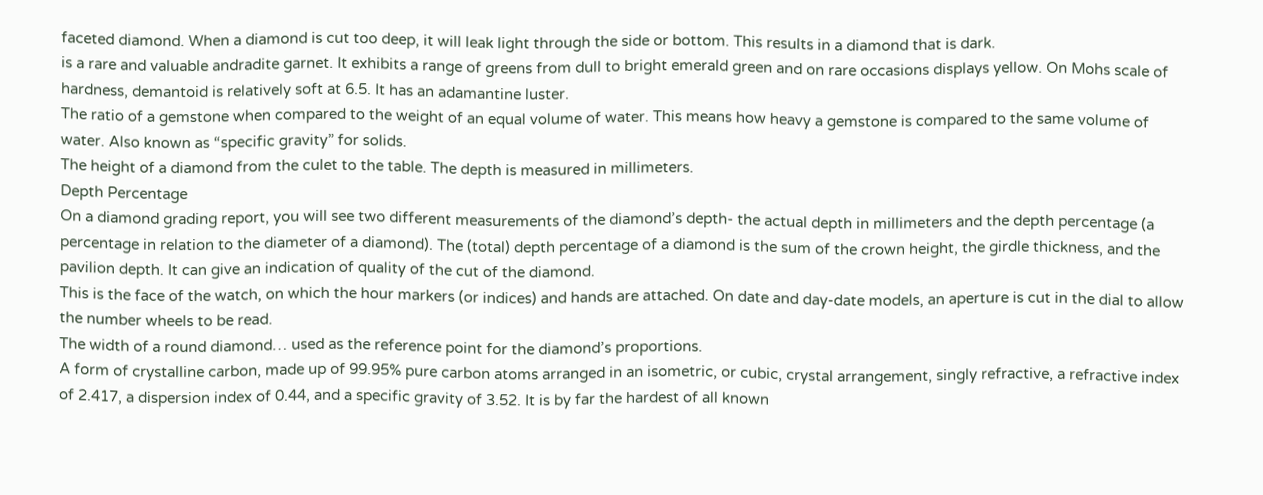faceted diamond. When a diamond is cut too deep, it will leak light through the side or bottom. This results in a diamond that is dark.
is a rare and valuable andradite garnet. It exhibits a range of greens from dull to bright emerald green and on rare occasions displays yellow. On Mohs scale of hardness, demantoid is relatively soft at 6.5. It has an adamantine luster.
The ratio of a gemstone when compared to the weight of an equal volume of water. This means how heavy a gemstone is compared to the same volume of water. Also known as “specific gravity” for solids.
The height of a diamond from the culet to the table. The depth is measured in millimeters.
Depth Percentage
On a diamond grading report, you will see two different measurements of the diamond’s depth- the actual depth in millimeters and the depth percentage (a percentage in relation to the diameter of a diamond). The (total) depth percentage of a diamond is the sum of the crown height, the girdle thickness, and the pavilion depth. It can give an indication of quality of the cut of the diamond.
This is the face of the watch, on which the hour markers (or indices) and hands are attached. On date and day-date models, an aperture is cut in the dial to allow the number wheels to be read.
The width of a round diamond… used as the reference point for the diamond’s proportions.
A form of crystalline carbon, made up of 99.95% pure carbon atoms arranged in an isometric, or cubic, crystal arrangement, singly refractive, a refractive index of 2.417, a dispersion index of 0.44, and a specific gravity of 3.52. It is by far the hardest of all known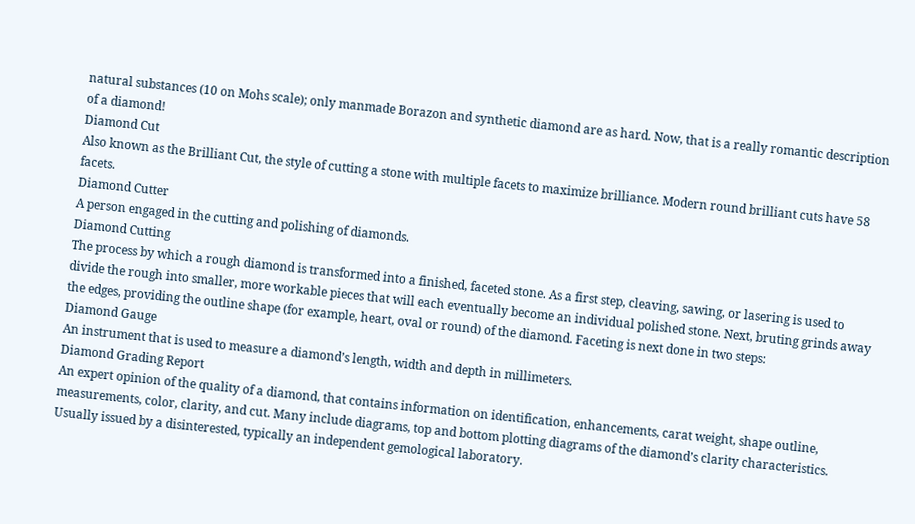natural substances (10 on Mohs scale); only manmade Borazon and synthetic diamond are as hard. Now, that is a really romantic description of a diamond!
Diamond Cut
Also known as the Brilliant Cut, the style of cutting a stone with multiple facets to maximize brilliance. Modern round brilliant cuts have 58 facets.
Diamond Cutter
A person engaged in the cutting and polishing of diamonds.
Diamond Cutting
The process by which a rough diamond is transformed into a finished, faceted stone. As a first step, cleaving, sawing, or lasering is used to divide the rough into smaller, more workable pieces that will each eventually become an individual polished stone. Next, bruting grinds away the edges, providing the outline shape (for example, heart, oval or round) of the diamond. Faceting is next done in two steps:
Diamond Gauge
An instrument that is used to measure a diamond’s length, width and depth in millimeters.
Diamond Grading Report
An expert opinion of the quality of a diamond, that contains information on identification, enhancements, carat weight, shape outline, measurements, color, clarity, and cut. Many include diagrams, top and bottom plotting diagrams of the diamond’s clarity characteristics. Usually issued by a disinterested, typically an independent gemological laboratory.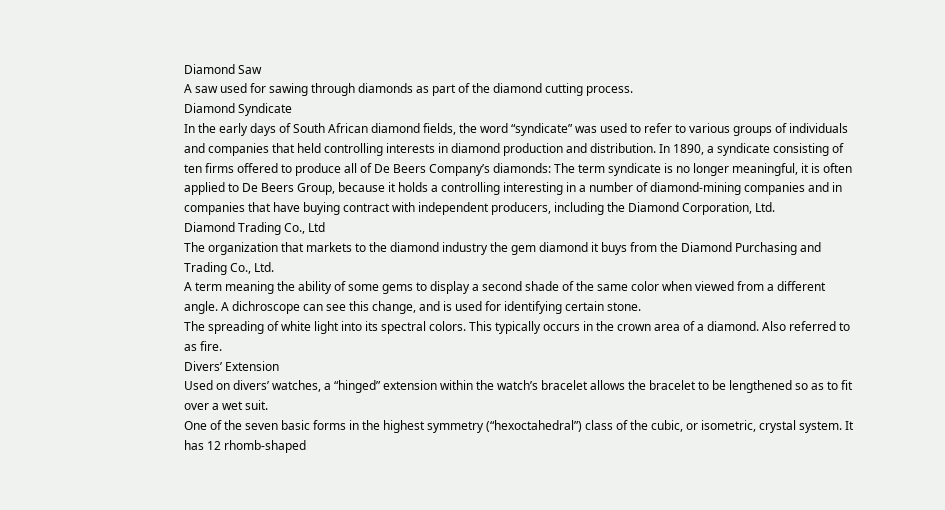Diamond Saw
A saw used for sawing through diamonds as part of the diamond cutting process.
Diamond Syndicate
In the early days of South African diamond fields, the word “syndicate” was used to refer to various groups of individuals and companies that held controlling interests in diamond production and distribution. In 1890, a syndicate consisting of ten firms offered to produce all of De Beers Company’s diamonds: The term syndicate is no longer meaningful, it is often applied to De Beers Group, because it holds a controlling interesting in a number of diamond-mining companies and in companies that have buying contract with independent producers, including the Diamond Corporation, Ltd.
Diamond Trading Co., Ltd
The organization that markets to the diamond industry the gem diamond it buys from the Diamond Purchasing and Trading Co., Ltd.
A term meaning the ability of some gems to display a second shade of the same color when viewed from a different angle. A dichroscope can see this change, and is used for identifying certain stone.
The spreading of white light into its spectral colors. This typically occurs in the crown area of a diamond. Also referred to as fire.
Divers’ Extension
Used on divers’ watches, a “hinged” extension within the watch’s bracelet allows the bracelet to be lengthened so as to fit over a wet suit.
One of the seven basic forms in the highest symmetry (“hexoctahedral”) class of the cubic, or isometric, crystal system. It has 12 rhomb-shaped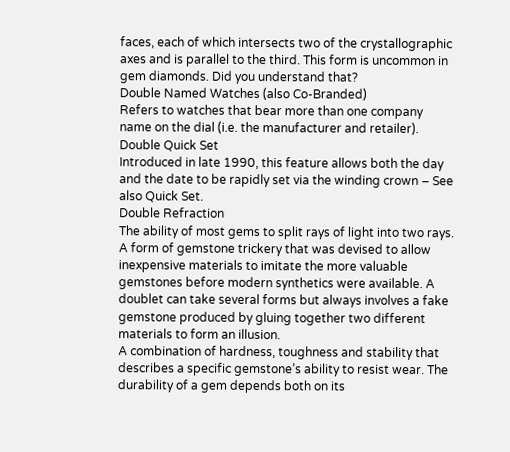faces, each of which intersects two of the crystallographic axes and is parallel to the third. This form is uncommon in gem diamonds. Did you understand that?
Double Named Watches (also Co-Branded)
Refers to watches that bear more than one company name on the dial (i.e. the manufacturer and retailer).
Double Quick Set
Introduced in late 1990, this feature allows both the day and the date to be rapidly set via the winding crown – See also Quick Set.
Double Refraction
The ability of most gems to split rays of light into two rays.
A form of gemstone trickery that was devised to allow inexpensive materials to imitate the more valuable gemstones before modern synthetics were available. A doublet can take several forms but always involves a fake gemstone produced by gluing together two different materials to form an illusion.
A combination of hardness, toughness and stability that describes a specific gemstone’s ability to resist wear. The durability of a gem depends both on its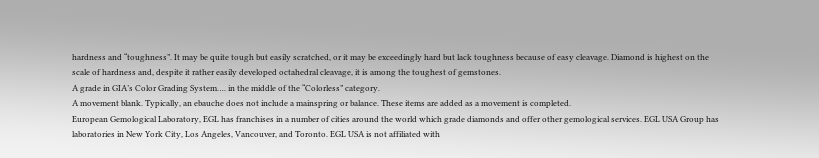hardness and “toughness”. It may be quite tough but easily scratched, or it may be exceedingly hard but lack toughness because of easy cleavage. Diamond is highest on the scale of hardness and, despite it rather easily developed octahedral cleavage, it is among the toughest of gemstones.
A grade in GIA’s Color Grading System…. in the middle of the “Colorless” category.
A movement blank. Typically, an ebauche does not include a mainspring or balance. These items are added as a movement is completed.
European Gemological Laboratory, EGL has franchises in a number of cities around the world which grade diamonds and offer other gemological services. EGL USA Group has laboratories in New York City, Los Angeles, Vancouver, and Toronto. EGL USA is not affiliated with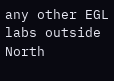any other EGL labs outside North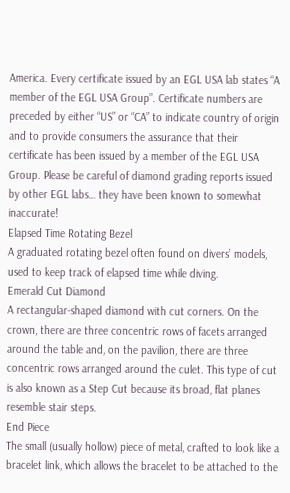America. Every certificate issued by an EGL USA lab states “A member of the EGL USA Group”. Certificate numbers are preceded by either “US” or “CA” to indicate country of origin and to provide consumers the assurance that their certificate has been issued by a member of the EGL USA Group. Please be careful of diamond grading reports issued by other EGL labs… they have been known to somewhat inaccurate!
Elapsed Time Rotating Bezel
A graduated rotating bezel often found on divers’ models, used to keep track of elapsed time while diving.
Emerald Cut Diamond
A rectangular-shaped diamond with cut corners. On the crown, there are three concentric rows of facets arranged around the table and, on the pavilion, there are three concentric rows arranged around the culet. This type of cut is also known as a Step Cut because its broad, flat planes resemble stair steps.
End Piece
The small (usually hollow) piece of metal, crafted to look like a bracelet link, which allows the bracelet to be attached to the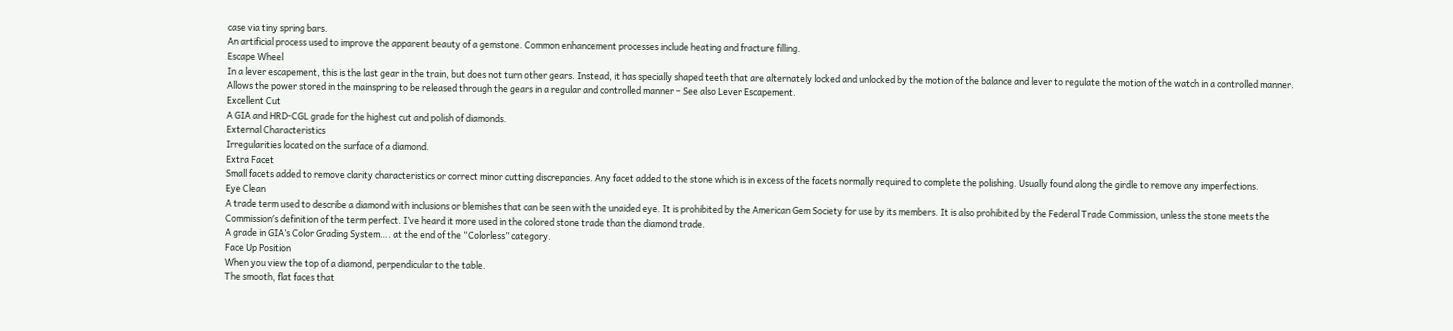case via tiny spring bars.
An artificial process used to improve the apparent beauty of a gemstone. Common enhancement processes include heating and fracture filling.
Escape Wheel
In a lever escapement, this is the last gear in the train, but does not turn other gears. Instead, it has specially shaped teeth that are alternately locked and unlocked by the motion of the balance and lever to regulate the motion of the watch in a controlled manner.
Allows the power stored in the mainspring to be released through the gears in a regular and controlled manner – See also Lever Escapement.
Excellent Cut
A GIA and HRD-CGL grade for the highest cut and polish of diamonds.
External Characteristics
Irregularities located on the surface of a diamond.
Extra Facet
Small facets added to remove clarity characteristics or correct minor cutting discrepancies. Any facet added to the stone which is in excess of the facets normally required to complete the polishing. Usually found along the girdle to remove any imperfections.
Eye Clean
A trade term used to describe a diamond with inclusions or blemishes that can be seen with the unaided eye. It is prohibited by the American Gem Society for use by its members. It is also prohibited by the Federal Trade Commission, unless the stone meets the Commission′s definition of the term perfect. I’ve heard it more used in the colored stone trade than the diamond trade.
A grade in GIA’s Color Grading System…. at the end of the “Colorless” category.
Face Up Position
When you view the top of a diamond, perpendicular to the table.
The smooth, flat faces that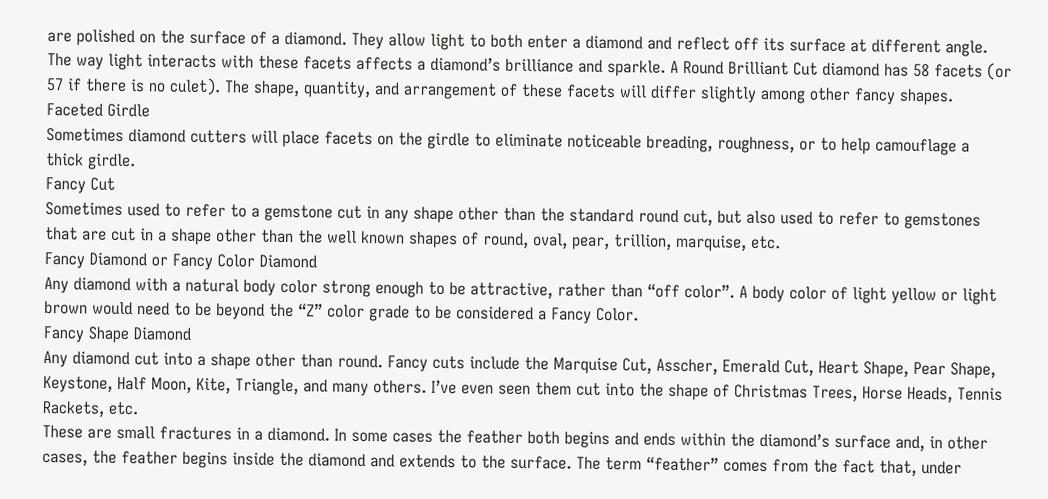are polished on the surface of a diamond. They allow light to both enter a diamond and reflect off its surface at different angle. The way light interacts with these facets affects a diamond’s brilliance and sparkle. A Round Brilliant Cut diamond has 58 facets (or 57 if there is no culet). The shape, quantity, and arrangement of these facets will differ slightly among other fancy shapes.
Faceted Girdle
Sometimes diamond cutters will place facets on the girdle to eliminate noticeable breading, roughness, or to help camouflage a thick girdle.
Fancy Cut
Sometimes used to refer to a gemstone cut in any shape other than the standard round cut, but also used to refer to gemstones that are cut in a shape other than the well known shapes of round, oval, pear, trillion, marquise, etc.
Fancy Diamond or Fancy Color Diamond
Any diamond with a natural body color strong enough to be attractive, rather than “off color”. A body color of light yellow or light brown would need to be beyond the “Z” color grade to be considered a Fancy Color.
Fancy Shape Diamond
Any diamond cut into a shape other than round. Fancy cuts include the Marquise Cut, Asscher, Emerald Cut, Heart Shape, Pear Shape, Keystone, Half Moon, Kite, Triangle, and many others. I’ve even seen them cut into the shape of Christmas Trees, Horse Heads, Tennis Rackets, etc.
These are small fractures in a diamond. In some cases the feather both begins and ends within the diamond’s surface and, in other cases, the feather begins inside the diamond and extends to the surface. The term “feather” comes from the fact that, under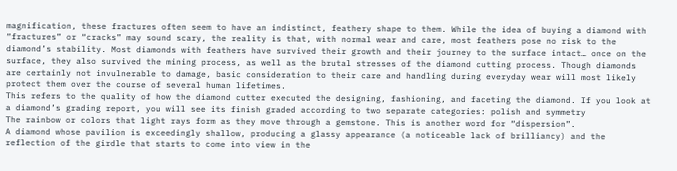magnification, these fractures often seem to have an indistinct, feathery shape to them. While the idea of buying a diamond with “fractures” or “cracks” may sound scary, the reality is that, with normal wear and care, most feathers pose no risk to the diamond’s stability. Most diamonds with feathers have survived their growth and their journey to the surface intact… once on the surface, they also survived the mining process, as well as the brutal stresses of the diamond cutting process. Though diamonds are certainly not invulnerable to damage, basic consideration to their care and handling during everyday wear will most likely protect them over the course of several human lifetimes.
This refers to the quality of how the diamond cutter executed the designing, fashioning, and faceting the diamond. If you look at a diamond’s grading report, you will see its finish graded according to two separate categories: polish and symmetry
The rainbow or colors that light rays form as they move through a gemstone. This is another word for “dispersion”.
A diamond whose pavilion is exceedingly shallow, producing a glassy appearance (a noticeable lack of brilliancy) and the reflection of the girdle that starts to come into view in the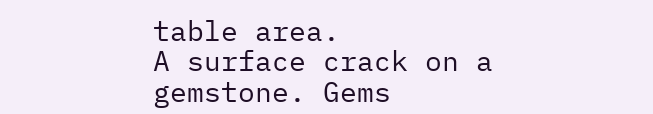table area.
A surface crack on a gemstone. Gems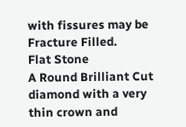with fissures may be Fracture Filled.
Flat Stone
A Round Brilliant Cut diamond with a very thin crown and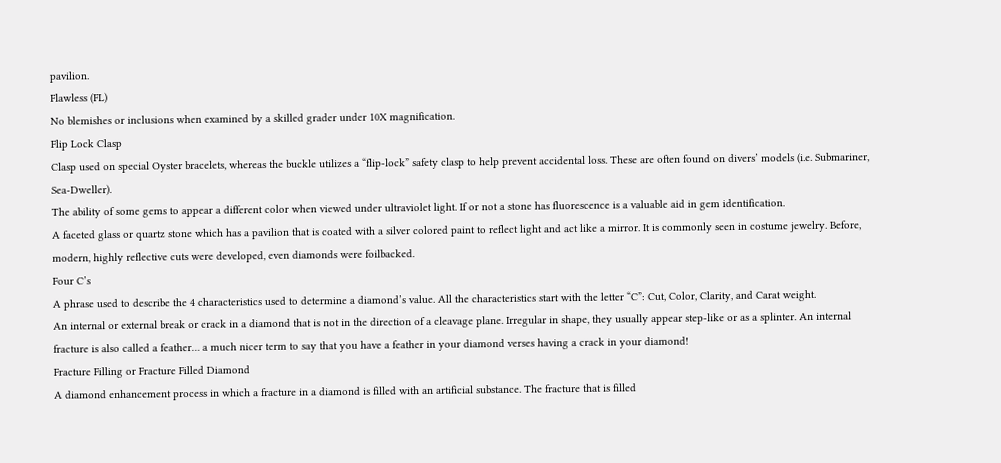pavilion.
Flawless (FL)
No blemishes or inclusions when examined by a skilled grader under 10X magnification.
Flip Lock Clasp
Clasp used on special Oyster bracelets, whereas the buckle utilizes a “flip-lock” safety clasp to help prevent accidental loss. These are often found on divers’ models (i.e. Submariner, Sea-Dweller).
The ability of some gems to appear a different color when viewed under ultraviolet light. If or not a stone has fluorescence is a valuable aid in gem identification.
A faceted glass or quartz stone which has a pavilion that is coated with a silver colored paint to reflect light and act like a mirror. It is commonly seen in costume jewelry. Before, modern, highly reflective cuts were developed, even diamonds were foilbacked.
Four C’s
A phrase used to describe the 4 characteristics used to determine a diamond’s value. All the characteristics start with the letter “C”: Cut, Color, Clarity, and Carat weight.
An internal or external break or crack in a diamond that is not in the direction of a cleavage plane. Irregular in shape, they usually appear step-like or as a splinter. An internal fracture is also called a feather… a much nicer term to say that you have a feather in your diamond verses having a crack in your diamond!
Fracture Filling or Fracture Filled Diamond
A diamond enhancement process in which a fracture in a diamond is filled with an artificial substance. The fracture that is filled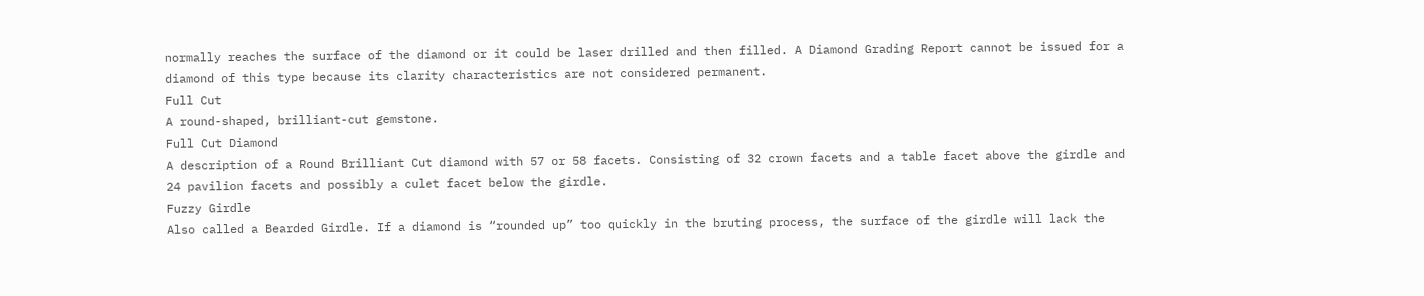normally reaches the surface of the diamond or it could be laser drilled and then filled. A Diamond Grading Report cannot be issued for a diamond of this type because its clarity characteristics are not considered permanent.
Full Cut
A round-shaped, brilliant-cut gemstone.
Full Cut Diamond
A description of a Round Brilliant Cut diamond with 57 or 58 facets. Consisting of 32 crown facets and a table facet above the girdle and 24 pavilion facets and possibly a culet facet below the girdle.
Fuzzy Girdle
Also called a Bearded Girdle. If a diamond is “rounded up” too quickly in the bruting process, the surface of the girdle will lack the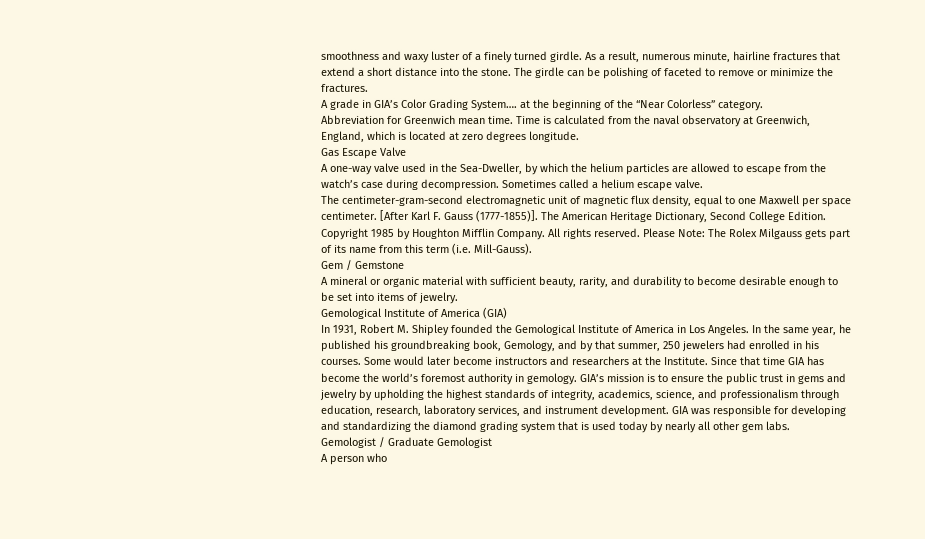smoothness and waxy luster of a finely turned girdle. As a result, numerous minute, hairline fractures that extend a short distance into the stone. The girdle can be polishing of faceted to remove or minimize the fractures.
A grade in GIA’s Color Grading System…. at the beginning of the “Near Colorless” category.
Abbreviation for Greenwich mean time. Time is calculated from the naval observatory at Greenwich, England, which is located at zero degrees longitude.
Gas Escape Valve
A one-way valve used in the Sea-Dweller, by which the helium particles are allowed to escape from the watch’s case during decompression. Sometimes called a helium escape valve.
The centimeter-gram-second electromagnetic unit of magnetic flux density, equal to one Maxwell per space centimeter. [After Karl F. Gauss (1777-1855)]. The American Heritage Dictionary, Second College Edition. Copyright 1985 by Houghton Mifflin Company. All rights reserved. Please Note: The Rolex Milgauss gets part of its name from this term (i.e. Mill-Gauss).
Gem / Gemstone
A mineral or organic material with sufficient beauty, rarity, and durability to become desirable enough to be set into items of jewelry.
Gemological Institute of America (GIA)
In 1931, Robert M. Shipley founded the Gemological Institute of America in Los Angeles. In the same year, he published his groundbreaking book, Gemology, and by that summer, 250 jewelers had enrolled in his courses. Some would later become instructors and researchers at the Institute. Since that time GIA has become the world’s foremost authority in gemology. GIA’s mission is to ensure the public trust in gems and jewelry by upholding the highest standards of integrity, academics, science, and professionalism through education, research, laboratory services, and instrument development. GIA was responsible for developing and standardizing the diamond grading system that is used today by nearly all other gem labs.
Gemologist / Graduate Gemologist
A person who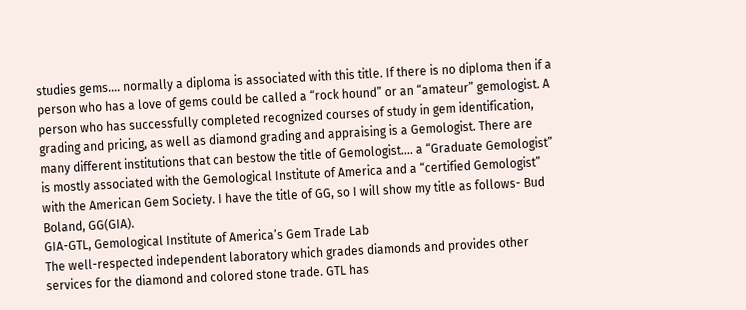studies gems…. normally a diploma is associated with this title. If there is no diploma then if a person who has a love of gems could be called a “rock hound” or an “amateur” gemologist. A person who has successfully completed recognized courses of study in gem identification, grading and pricing, as well as diamond grading and appraising is a Gemologist. There are many different institutions that can bestow the title of Gemologist…. a “Graduate Gemologist” is mostly associated with the Gemological Institute of America and a “certified Gemologist” with the American Gem Society. I have the title of GG, so I will show my title as follows- Bud Boland, GG(GIA).
GIA-GTL, Gemological Institute of America’s Gem Trade Lab
The well-respected independent laboratory which grades diamonds and provides other services for the diamond and colored stone trade. GTL has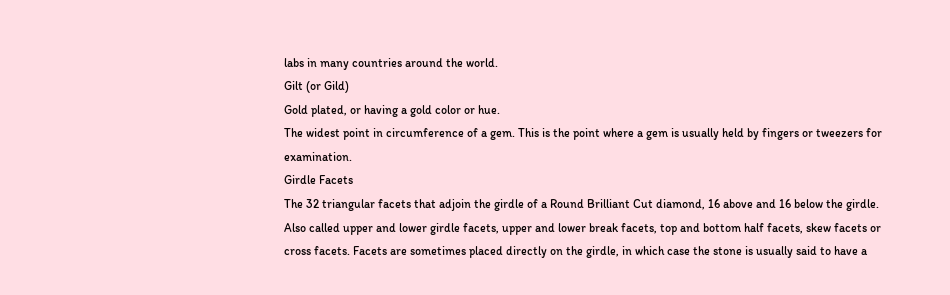labs in many countries around the world.
Gilt (or Gild)
Gold plated, or having a gold color or hue.
The widest point in circumference of a gem. This is the point where a gem is usually held by fingers or tweezers for examination.
Girdle Facets
The 32 triangular facets that adjoin the girdle of a Round Brilliant Cut diamond, 16 above and 16 below the girdle. Also called upper and lower girdle facets, upper and lower break facets, top and bottom half facets, skew facets or cross facets. Facets are sometimes placed directly on the girdle, in which case the stone is usually said to have a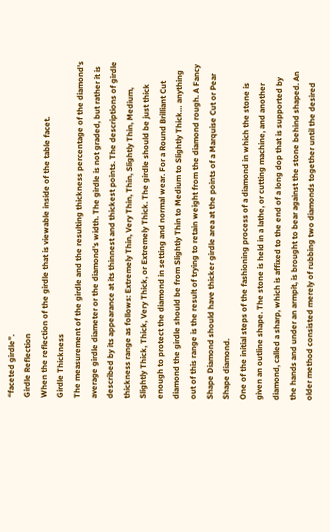“faceted girdle”.
Girdle Reflection
When the reflection of the girdle that is viewable inside of the table facet.
Girdle Thickness
The measurement of the girdle and the resulting thickness percentage of the diamond’s average girdle diameter or the diamond’s width. The girdle is not graded, but rather it is described by its appearance at its thinnest and thickest points. The descriptions of girdle thickness range as follows: Extremely Thin, Very Thin, Thin, Slightly Thin, Medium, Slightly Thick, Thick, Very Thick, or Extremely Thick. The girdle should be just thick enough to protect the diamond in setting and normal wear. For a Round Brilliant Cut diamond the girdle should be from Slightly Thin to Medium to Slightly Thick… anything out of this range is the result of trying to retain weight from the diamond rough. A Fancy Shape Diamond should have thicker girdle area at the points of a Marquise Cut or Pear Shape diamond.
One of the initial steps of the fashioning process of a diamond in which the stone is given an outline shape. The stone is held in a lathe, or cutting machine, and another diamond, called a sharp, which is affixed to the end of a long dop that is supported by the hands and under an armpit, is brought to bear against the stone behind shaped. An older method consisted merely of rubbing two diamonds together until the desired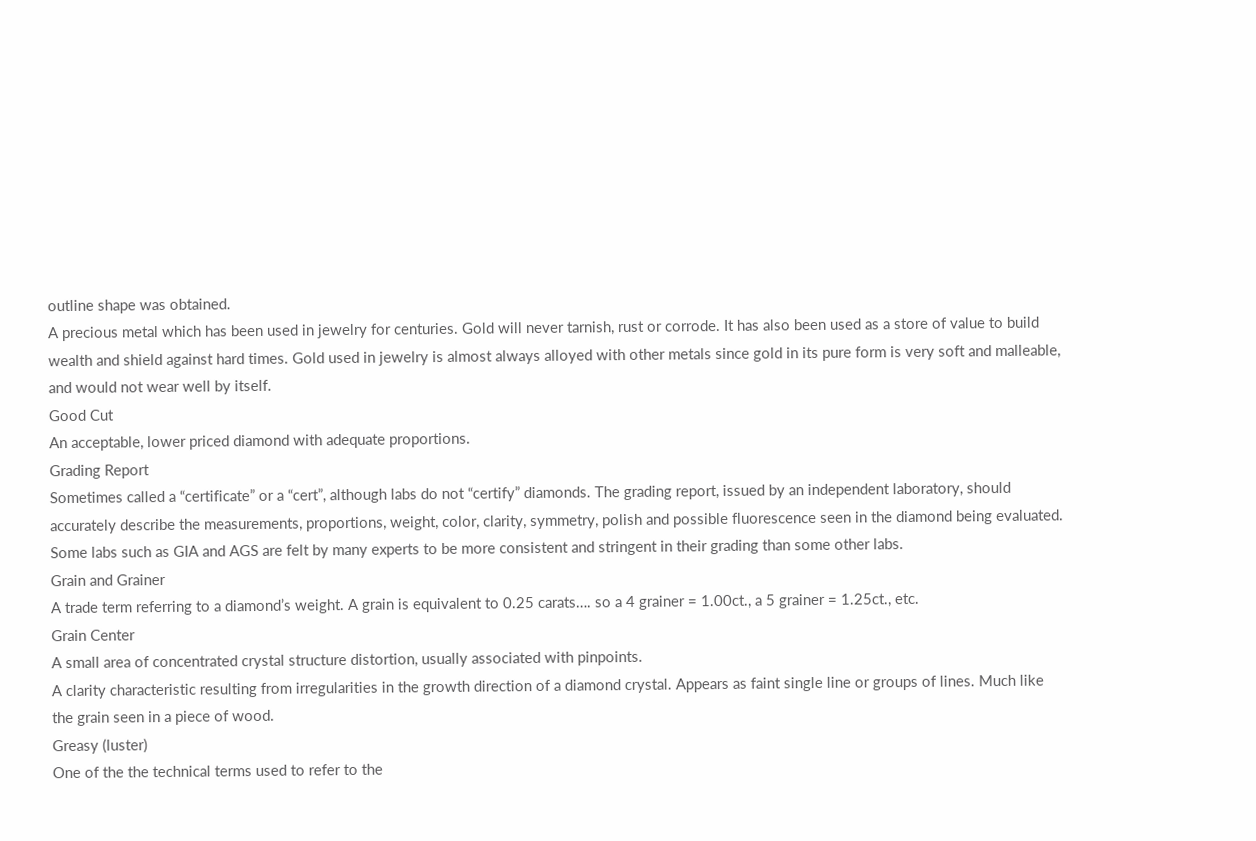outline shape was obtained.
A precious metal which has been used in jewelry for centuries. Gold will never tarnish, rust or corrode. It has also been used as a store of value to build wealth and shield against hard times. Gold used in jewelry is almost always alloyed with other metals since gold in its pure form is very soft and malleable, and would not wear well by itself.
Good Cut
An acceptable, lower priced diamond with adequate proportions.
Grading Report
Sometimes called a “certificate” or a “cert”, although labs do not “certify” diamonds. The grading report, issued by an independent laboratory, should accurately describe the measurements, proportions, weight, color, clarity, symmetry, polish and possible fluorescence seen in the diamond being evaluated. Some labs such as GIA and AGS are felt by many experts to be more consistent and stringent in their grading than some other labs.
Grain and Grainer
A trade term referring to a diamond’s weight. A grain is equivalent to 0.25 carats…. so a 4 grainer = 1.00ct., a 5 grainer = 1.25ct., etc.
Grain Center
A small area of concentrated crystal structure distortion, usually associated with pinpoints.
A clarity characteristic resulting from irregularities in the growth direction of a diamond crystal. Appears as faint single line or groups of lines. Much like the grain seen in a piece of wood.
Greasy (luster)
One of the the technical terms used to refer to the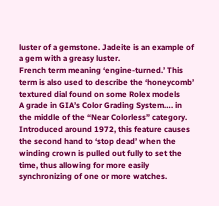luster of a gemstone. Jadeite is an example of a gem with a greasy luster.
French term meaning ‘engine-turned.’ This term is also used to describe the ‘honeycomb’ textured dial found on some Rolex models
A grade in GIA’s Color Grading System…. in the middle of the “Near Colorless” category.
Introduced around 1972, this feature causes the second hand to ‘stop dead’ when the winding crown is pulled out fully to set the time, thus allowing for more easily synchronizing of one or more watches.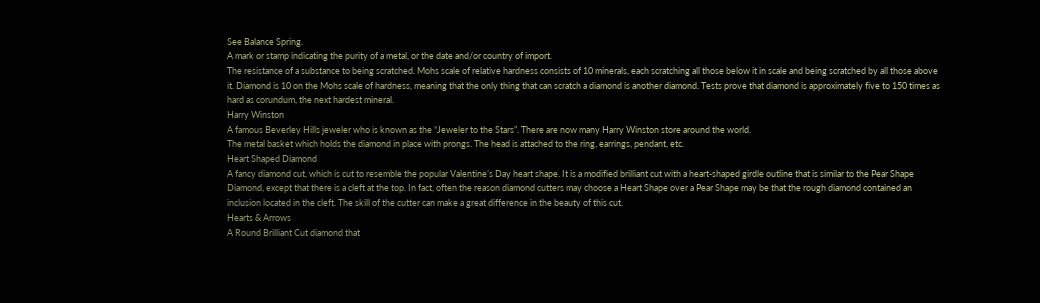See Balance Spring.
A mark or stamp indicating the purity of a metal, or the date and/or country of import.
The resistance of a substance to being scratched. Mohs scale of relative hardness consists of 10 minerals, each scratching all those below it in scale and being scratched by all those above it. Diamond is 10 on the Mohs scale of hardness, meaning that the only thing that can scratch a diamond is another diamond. Tests prove that diamond is approximately five to 150 times as hard as corundum, the next hardest mineral.
Harry Winston
A famous Beverley Hills jeweler who is known as the “Jeweler to the Stars”. There are now many Harry Winston store around the world.
The metal basket which holds the diamond in place with prongs. The head is attached to the ring, earrings, pendant, etc.
Heart Shaped Diamond
A fancy diamond cut, which is cut to resemble the popular Valentine’s Day heart shape. It is a modified brilliant cut with a heart-shaped girdle outline that is similar to the Pear Shape Diamond, except that there is a cleft at the top. In fact, often the reason diamond cutters may choose a Heart Shape over a Pear Shape may be that the rough diamond contained an inclusion located in the cleft. The skill of the cutter can make a great difference in the beauty of this cut.
Hearts & Arrows
A Round Brilliant Cut diamond that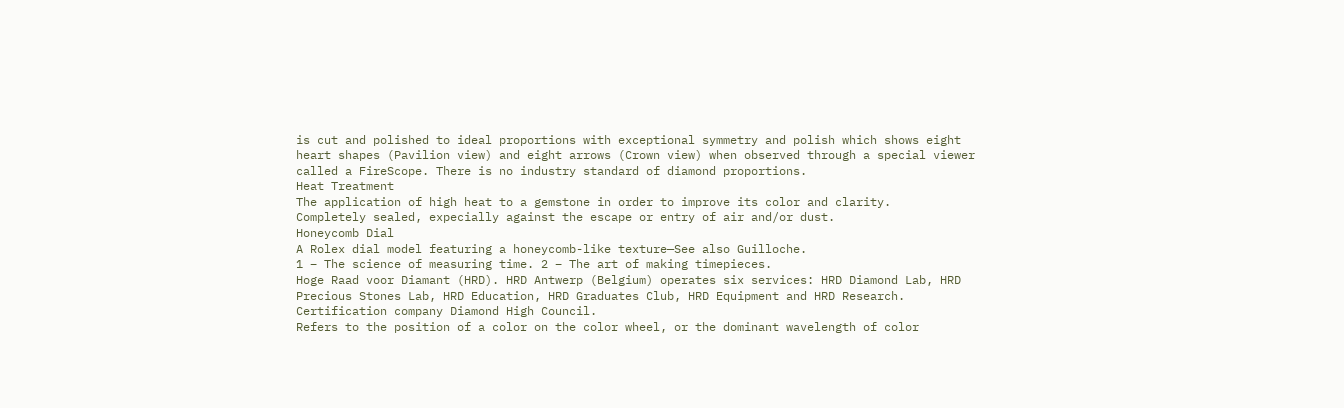is cut and polished to ideal proportions with exceptional symmetry and polish which shows eight heart shapes (Pavilion view) and eight arrows (Crown view) when observed through a special viewer called a FireScope. There is no industry standard of diamond proportions.
Heat Treatment
The application of high heat to a gemstone in order to improve its color and clarity.
Completely sealed, expecially against the escape or entry of air and/or dust.
Honeycomb Dial
A Rolex dial model featuring a honeycomb-like texture—See also Guilloche.
1 – The science of measuring time. 2 – The art of making timepieces.
Hoge Raad voor Diamant (HRD). HRD Antwerp (Belgium) operates six services: HRD Diamond Lab, HRD Precious Stones Lab, HRD Education, HRD Graduates Club, HRD Equipment and HRD Research. Certification company Diamond High Council.
Refers to the position of a color on the color wheel, or the dominant wavelength of color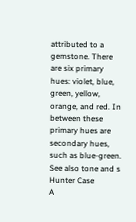attributed to a gemstone. There are six primary hues: violet, blue, green, yellow, orange, and red. In between these primary hues are secondary hues, such as blue-green. See also tone and s
Hunter Case
A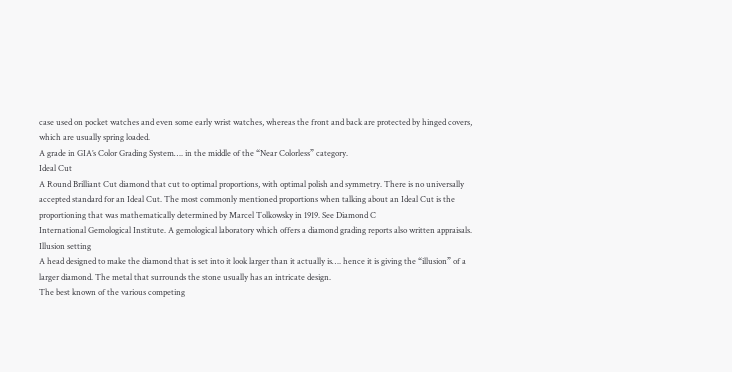case used on pocket watches and even some early wrist watches, whereas the front and back are protected by hinged covers, which are usually spring loaded.
A grade in GIA’s Color Grading System…. in the middle of the “Near Colorless” category.
Ideal Cut
A Round Brilliant Cut diamond that cut to optimal proportions, with optimal polish and symmetry. There is no universally accepted standard for an Ideal Cut. The most commonly mentioned proportions when talking about an Ideal Cut is the proportioning that was mathematically determined by Marcel Tolkowsky in 1919. See Diamond C
International Gemological Institute. A gemological laboratory which offers a diamond grading reports also written appraisals.
Illusion setting
A head designed to make the diamond that is set into it look larger than it actually is…. hence it is giving the “illusion” of a larger diamond. The metal that surrounds the stone usually has an intricate design.
The best known of the various competing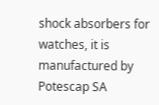shock absorbers for watches, it is manufactured by Potescap SA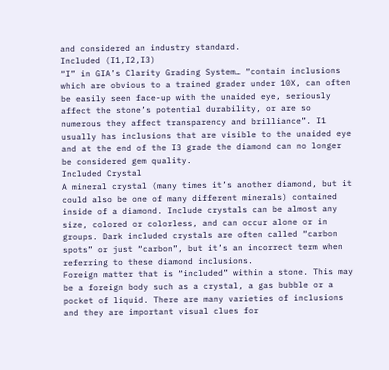and considered an industry standard.
Included (I1,I2,I3)
“I” in GIA’s Clarity Grading System… “contain inclusions which are obvious to a trained grader under 10X, can often be easily seen face-up with the unaided eye, seriously affect the stone’s potential durability, or are so numerous they affect transparency and brilliance”. I1 usually has inclusions that are visible to the unaided eye and at the end of the I3 grade the diamond can no longer be considered gem quality.
Included Crystal
A mineral crystal (many times it’s another diamond, but it could also be one of many different minerals) contained inside of a diamond. Include crystals can be almost any size, colored or colorless, and can occur alone or in groups. Dark included crystals are often called “carbon spots” or just “carbon”, but it’s an incorrect term when referring to these diamond inclusions.
Foreign matter that is “included” within a stone. This may be a foreign body such as a crystal, a gas bubble or a pocket of liquid. There are many varieties of inclusions and they are important visual clues for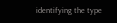identifying the type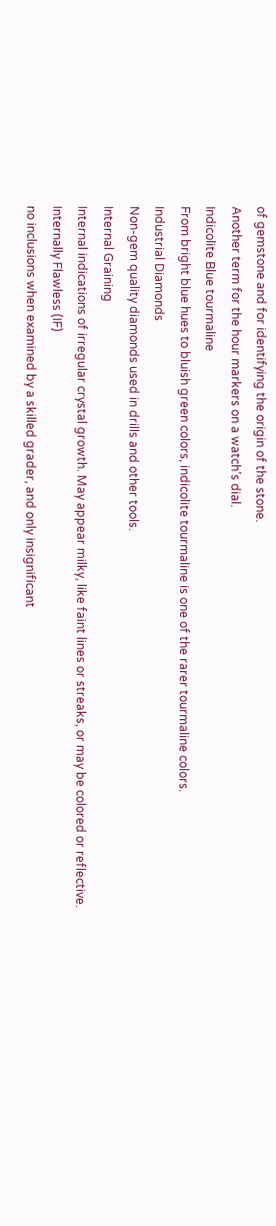of gemstone and for identifying the origin of the stone.
Another term for the hour markers on a watch’s dial.
Indicolite Blue tourmaline
From bright blue hues to bluish green colors, indicolite tourmaline is one of the rarer tourmaline colors.
Industrial Diamonds
Non-gem quality diamonds used in drills and other tools.
Internal Graining
Internal indications of irregular crystal growth. May appear milky, like faint lines or streaks, or may be colored or reflective.
Internally Flawless (IF)
no inclusions when examined by a skilled grader, and only insignificant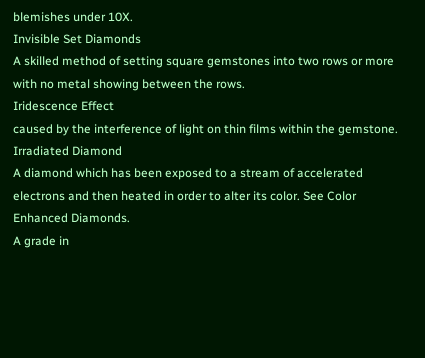blemishes under 10X.
Invisible Set Diamonds
A skilled method of setting square gemstones into two rows or more with no metal showing between the rows.
Iridescence Effect
caused by the interference of light on thin films within the gemstone.
Irradiated Diamond
A diamond which has been exposed to a stream of accelerated electrons and then heated in order to alter its color. See Color Enhanced Diamonds.
A grade in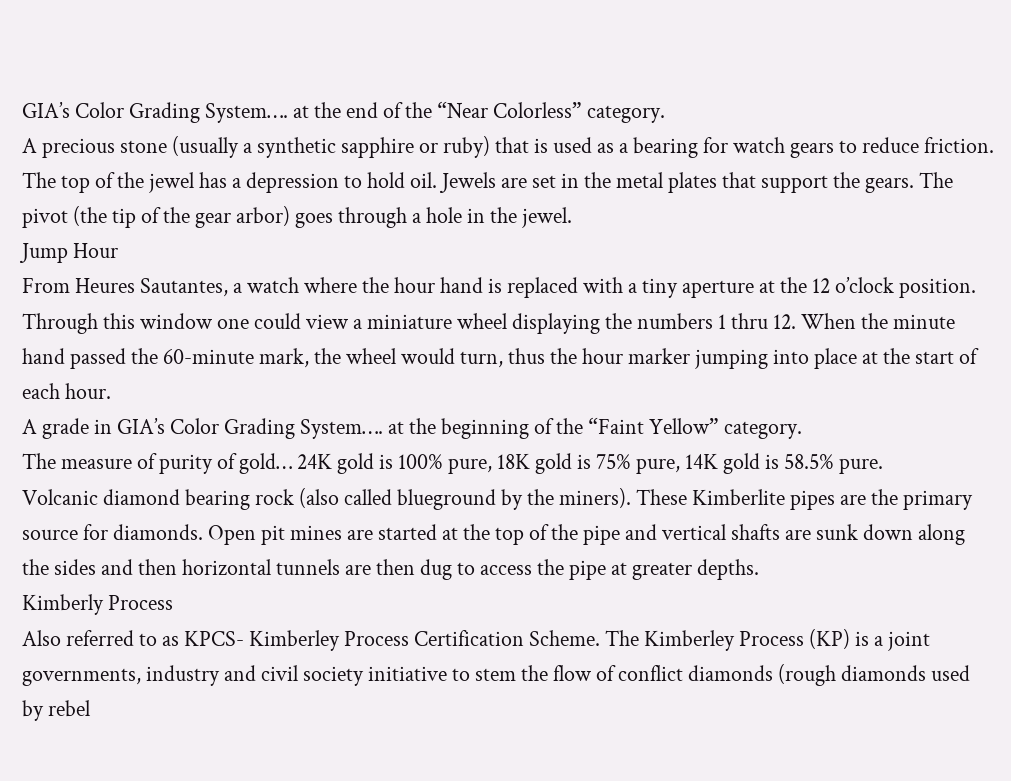GIA’s Color Grading System…. at the end of the “Near Colorless” category.
A precious stone (usually a synthetic sapphire or ruby) that is used as a bearing for watch gears to reduce friction. The top of the jewel has a depression to hold oil. Jewels are set in the metal plates that support the gears. The pivot (the tip of the gear arbor) goes through a hole in the jewel.
Jump Hour
From Heures Sautantes, a watch where the hour hand is replaced with a tiny aperture at the 12 o’clock position. Through this window one could view a miniature wheel displaying the numbers 1 thru 12. When the minute hand passed the 60-minute mark, the wheel would turn, thus the hour marker jumping into place at the start of each hour.
A grade in GIA’s Color Grading System…. at the beginning of the “Faint Yellow” category.
The measure of purity of gold… 24K gold is 100% pure, 18K gold is 75% pure, 14K gold is 58.5% pure.
Volcanic diamond bearing rock (also called blueground by the miners). These Kimberlite pipes are the primary source for diamonds. Open pit mines are started at the top of the pipe and vertical shafts are sunk down along the sides and then horizontal tunnels are then dug to access the pipe at greater depths.
Kimberly Process
Also referred to as KPCS- Kimberley Process Certification Scheme. The Kimberley Process (KP) is a joint governments, industry and civil society initiative to stem the flow of conflict diamonds (rough diamonds used by rebel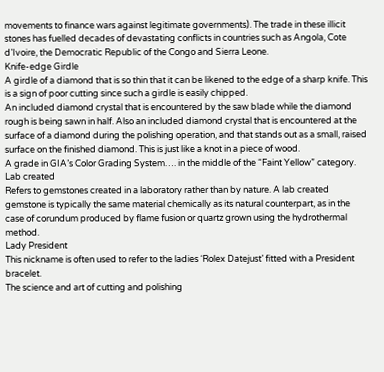movements to finance wars against legitimate governments). The trade in these illicit stones has fuelled decades of devastating conflicts in countries such as Angola, Cote d’Ivoire, the Democratic Republic of the Congo and Sierra Leone.
Knife-edge Girdle
A girdle of a diamond that is so thin that it can be likened to the edge of a sharp knife. This is a sign of poor cutting since such a girdle is easily chipped.
An included diamond crystal that is encountered by the saw blade while the diamond rough is being sawn in half. Also an included diamond crystal that is encountered at the surface of a diamond during the polishing operation, and that stands out as a small, raised surface on the finished diamond. This is just like a knot in a piece of wood.
A grade in GIA’s Color Grading System…. in the middle of the “Faint Yellow” category.
Lab created
Refers to gemstones created in a laboratory rather than by nature. A lab created gemstone is typically the same material chemically as its natural counterpart, as in the case of corundum produced by flame fusion or quartz grown using the hydrothermal method.
Lady President
This nickname is often used to refer to the ladies ‘Rolex Datejust’ fitted with a President bracelet.
The science and art of cutting and polishing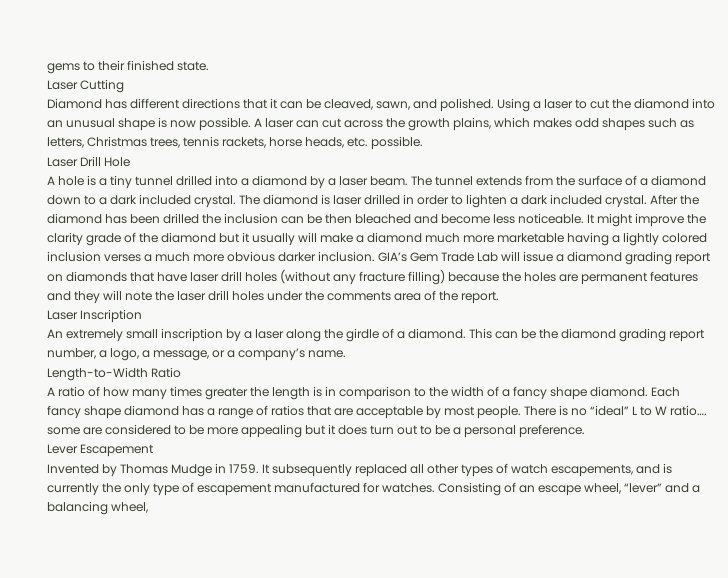gems to their finished state.
Laser Cutting
Diamond has different directions that it can be cleaved, sawn, and polished. Using a laser to cut the diamond into an unusual shape is now possible. A laser can cut across the growth plains, which makes odd shapes such as letters, Christmas trees, tennis rackets, horse heads, etc. possible.
Laser Drill Hole
A hole is a tiny tunnel drilled into a diamond by a laser beam. The tunnel extends from the surface of a diamond down to a dark included crystal. The diamond is laser drilled in order to lighten a dark included crystal. After the diamond has been drilled the inclusion can be then bleached and become less noticeable. It might improve the clarity grade of the diamond but it usually will make a diamond much more marketable having a lightly colored inclusion verses a much more obvious darker inclusion. GIA’s Gem Trade Lab will issue a diamond grading report on diamonds that have laser drill holes (without any fracture filling) because the holes are permanent features and they will note the laser drill holes under the comments area of the report.
Laser Inscription
An extremely small inscription by a laser along the girdle of a diamond. This can be the diamond grading report number, a logo, a message, or a company’s name.
Length-to-Width Ratio
A ratio of how many times greater the length is in comparison to the width of a fancy shape diamond. Each fancy shape diamond has a range of ratios that are acceptable by most people. There is no “ideal” L to W ratio…. some are considered to be more appealing but it does turn out to be a personal preference.
Lever Escapement
Invented by Thomas Mudge in 1759. It subsequently replaced all other types of watch escapements, and is currently the only type of escapement manufactured for watches. Consisting of an escape wheel, “lever” and a balancing wheel,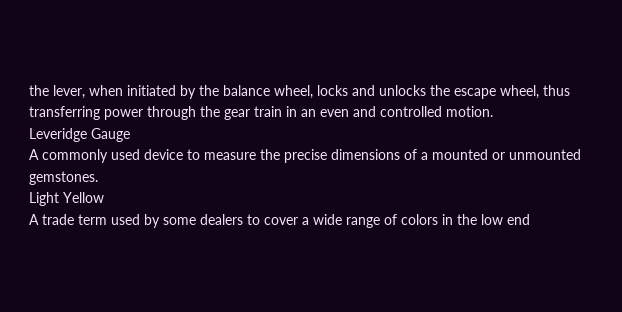the lever, when initiated by the balance wheel, locks and unlocks the escape wheel, thus transferring power through the gear train in an even and controlled motion.
Leveridge Gauge
A commonly used device to measure the precise dimensions of a mounted or unmounted gemstones.
Light Yellow
A trade term used by some dealers to cover a wide range of colors in the low end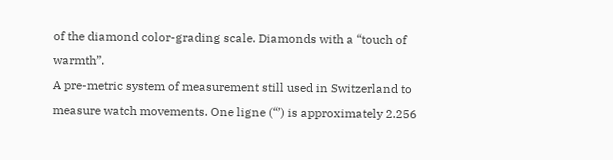of the diamond color-grading scale. Diamonds with a “touch of warmth”.
A pre-metric system of measurement still used in Switzerland to measure watch movements. One ligne (“’) is approximately 2.256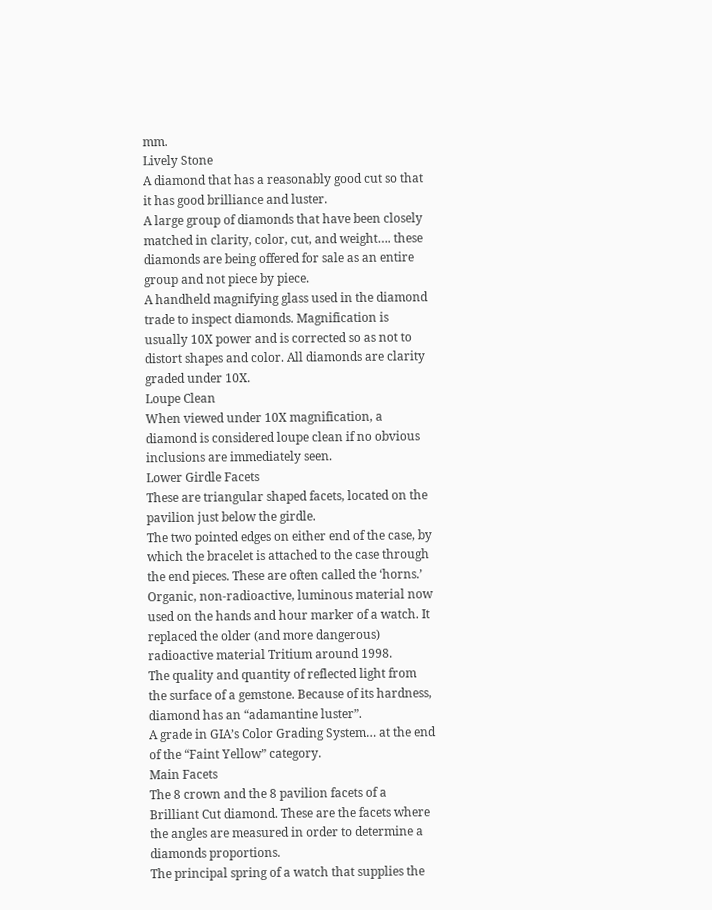mm.
Lively Stone
A diamond that has a reasonably good cut so that it has good brilliance and luster.
A large group of diamonds that have been closely matched in clarity, color, cut, and weight…. these diamonds are being offered for sale as an entire group and not piece by piece.
A handheld magnifying glass used in the diamond trade to inspect diamonds. Magnification is usually 10X power and is corrected so as not to distort shapes and color. All diamonds are clarity graded under 10X.
Loupe Clean
When viewed under 10X magnification, a diamond is considered loupe clean if no obvious inclusions are immediately seen.
Lower Girdle Facets
These are triangular shaped facets, located on the pavilion just below the girdle.
The two pointed edges on either end of the case, by which the bracelet is attached to the case through the end pieces. These are often called the ‘horns.’
Organic, non-radioactive, luminous material now used on the hands and hour marker of a watch. It replaced the older (and more dangerous) radioactive material Tritium around 1998.
The quality and quantity of reflected light from the surface of a gemstone. Because of its hardness, diamond has an “adamantine luster”.
A grade in GIA’s Color Grading System… at the end of the “Faint Yellow” category.
Main Facets
The 8 crown and the 8 pavilion facets of a Brilliant Cut diamond. These are the facets where the angles are measured in order to determine a diamonds proportions.
The principal spring of a watch that supplies the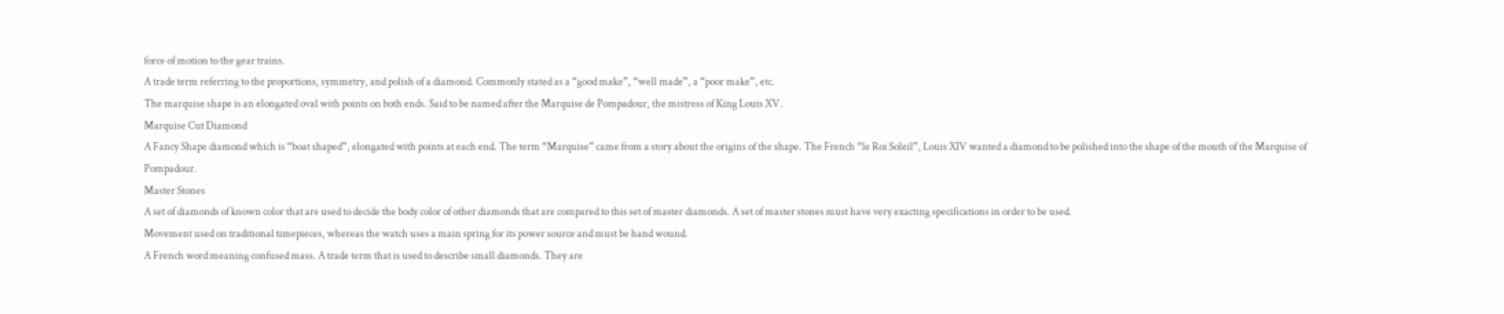force of motion to the gear trains.
A trade term referring to the proportions, symmetry, and polish of a diamond. Commonly stated as a “good make”, “well made”, a “poor make”, etc.
The marquise shape is an elongated oval with points on both ends. Said to be named after the Marquise de Pompadour, the mistress of King Louis XV.
Marquise Cut Diamond
A Fancy Shape diamond which is “boat shaped”, elongated with points at each end. The term “Marquise” came from a story about the origins of the shape. The French “le Roi Soleil”, Louis XIV wanted a diamond to be polished into the shape of the mouth of the Marquise of Pompadour.
Master Stones
A set of diamonds of known color that are used to decide the body color of other diamonds that are compared to this set of master diamonds. A set of master stones must have very exacting specifications in order to be used.
Movement used on traditional timepieces, whereas the watch uses a main spring for its power source and must be hand wound.
A French word meaning confused mass. A trade term that is used to describe small diamonds. They are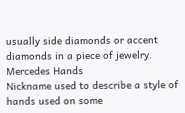usually side diamonds or accent diamonds in a piece of jewelry.
Mercedes Hands
Nickname used to describe a style of hands used on some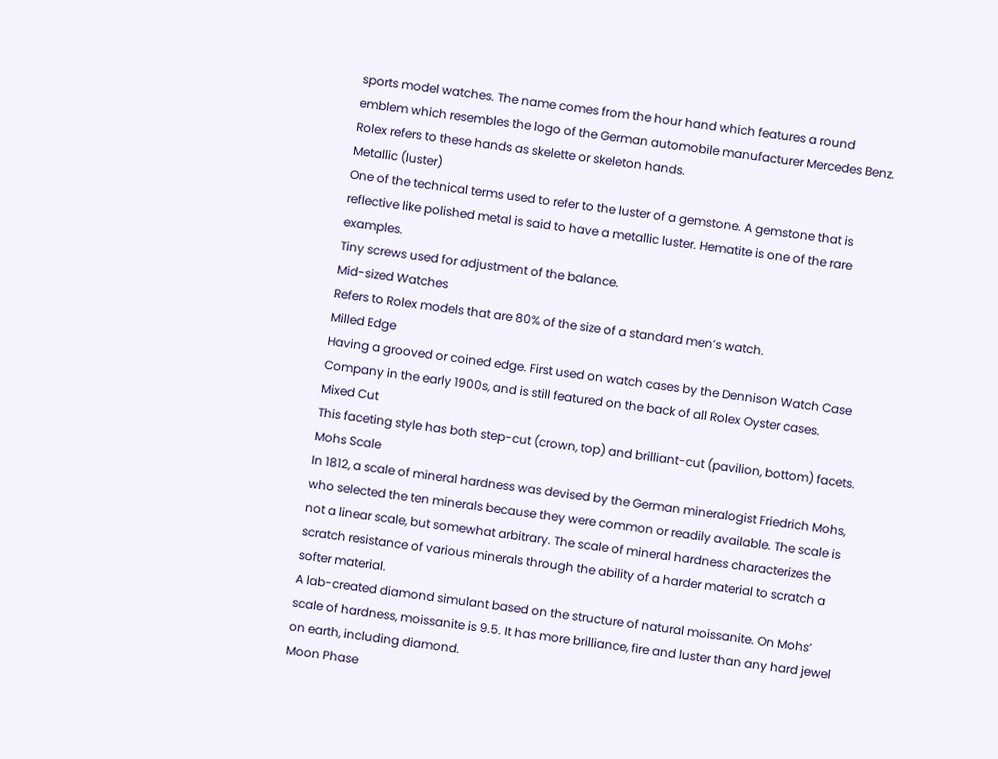sports model watches. The name comes from the hour hand which features a round emblem which resembles the logo of the German automobile manufacturer Mercedes Benz. Rolex refers to these hands as skelette or skeleton hands.
Metallic (luster)
One of the technical terms used to refer to the luster of a gemstone. A gemstone that is reflective like polished metal is said to have a metallic luster. Hematite is one of the rare examples.
Tiny screws used for adjustment of the balance.
Mid-sized Watches
Refers to Rolex models that are 80% of the size of a standard men’s watch.
Milled Edge
Having a grooved or coined edge. First used on watch cases by the Dennison Watch Case Company in the early 1900s, and is still featured on the back of all Rolex Oyster cases.
Mixed Cut
This faceting style has both step-cut (crown, top) and brilliant-cut (pavilion, bottom) facets.
Mohs Scale
In 1812, a scale of mineral hardness was devised by the German mineralogist Friedrich Mohs, who selected the ten minerals because they were common or readily available. The scale is not a linear scale, but somewhat arbitrary. The scale of mineral hardness characterizes the scratch resistance of various minerals through the ability of a harder material to scratch a softer material.
A lab-created diamond simulant based on the structure of natural moissanite. On Mohs’ scale of hardness, moissanite is 9.5. It has more brilliance, fire and luster than any hard jewel on earth, including diamond.
Moon Phase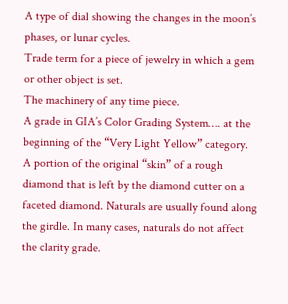A type of dial showing the changes in the moon’s phases, or lunar cycles.
Trade term for a piece of jewelry in which a gem or other object is set.
The machinery of any time piece.
A grade in GIA’s Color Grading System…. at the beginning of the “Very Light Yellow” category.
A portion of the original “skin” of a rough diamond that is left by the diamond cutter on a faceted diamond. Naturals are usually found along the girdle. In many cases, naturals do not affect the clarity grade.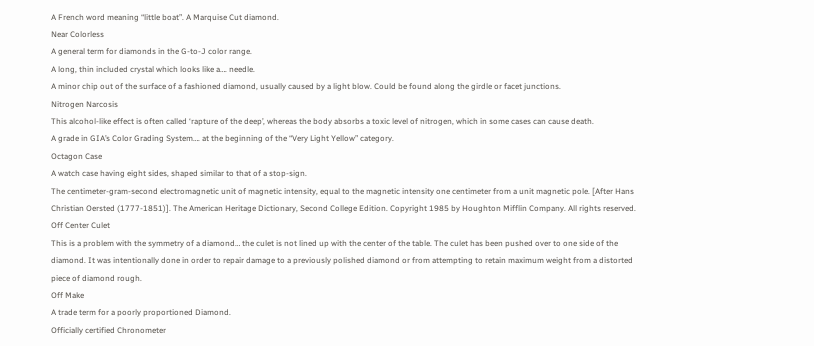A French word meaning “little boat”. A Marquise Cut diamond.
Near Colorless
A general term for diamonds in the G-to-J color range.
A long, thin included crystal which looks like a…. needle.
A minor chip out of the surface of a fashioned diamond, usually caused by a light blow. Could be found along the girdle or facet junctions.
Nitrogen Narcosis
This alcohol-like effect is often called ‘rapture of the deep’, whereas the body absorbs a toxic level of nitrogen, which in some cases can cause death.
A grade in GIA’s Color Grading System…. at the beginning of the “Very Light Yellow” category.
Octagon Case
A watch case having eight sides, shaped similar to that of a stop-sign.
The centimeter-gram-second electromagnetic unit of magnetic intensity, equal to the magnetic intensity one centimeter from a unit magnetic pole. [After Hans Christian Oersted (1777-1851)]. The American Heritage Dictionary, Second College Edition. Copyright 1985 by Houghton Mifflin Company. All rights reserved.
Off Center Culet
This is a problem with the symmetry of a diamond… the culet is not lined up with the center of the table. The culet has been pushed over to one side of the diamond. It was intentionally done in order to repair damage to a previously polished diamond or from attempting to retain maximum weight from a distorted piece of diamond rough.
Off Make
A trade term for a poorly proportioned Diamond.
Officially certified Chronometer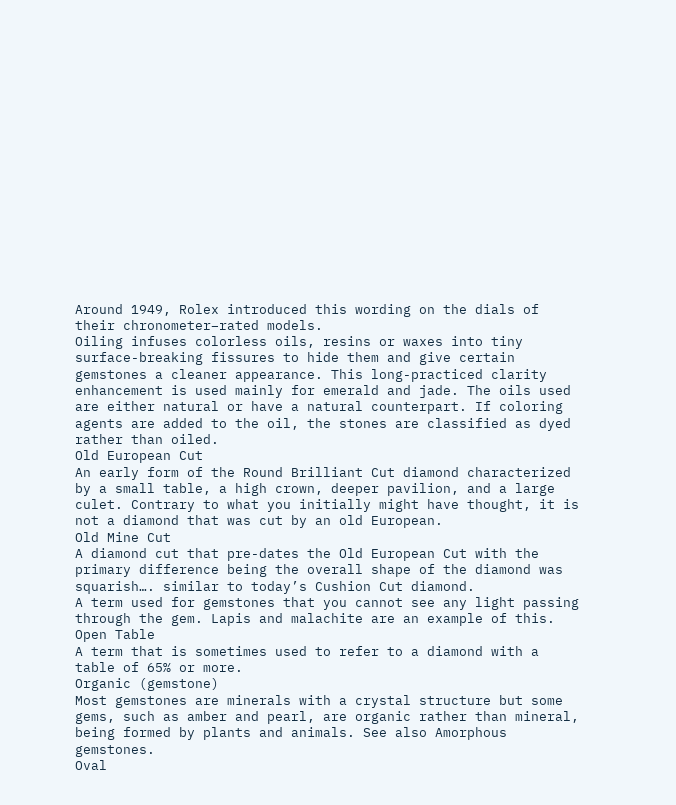Around 1949, Rolex introduced this wording on the dials of their chronometer–rated models.
Oiling infuses colorless oils, resins or waxes into tiny surface-breaking fissures to hide them and give certain gemstones a cleaner appearance. This long-practiced clarity enhancement is used mainly for emerald and jade. The oils used are either natural or have a natural counterpart. If coloring agents are added to the oil, the stones are classified as dyed rather than oiled.
Old European Cut
An early form of the Round Brilliant Cut diamond characterized by a small table, a high crown, deeper pavilion, and a large culet. Contrary to what you initially might have thought, it is not a diamond that was cut by an old European.
Old Mine Cut
A diamond cut that pre-dates the Old European Cut with the primary difference being the overall shape of the diamond was squarish…. similar to today’s Cushion Cut diamond.
A term used for gemstones that you cannot see any light passing through the gem. Lapis and malachite are an example of this.
Open Table
A term that is sometimes used to refer to a diamond with a table of 65% or more.
Organic (gemstone)
Most gemstones are minerals with a crystal structure but some gems, such as amber and pearl, are organic rather than mineral, being formed by plants and animals. See also Amorphous gemstones.
Oval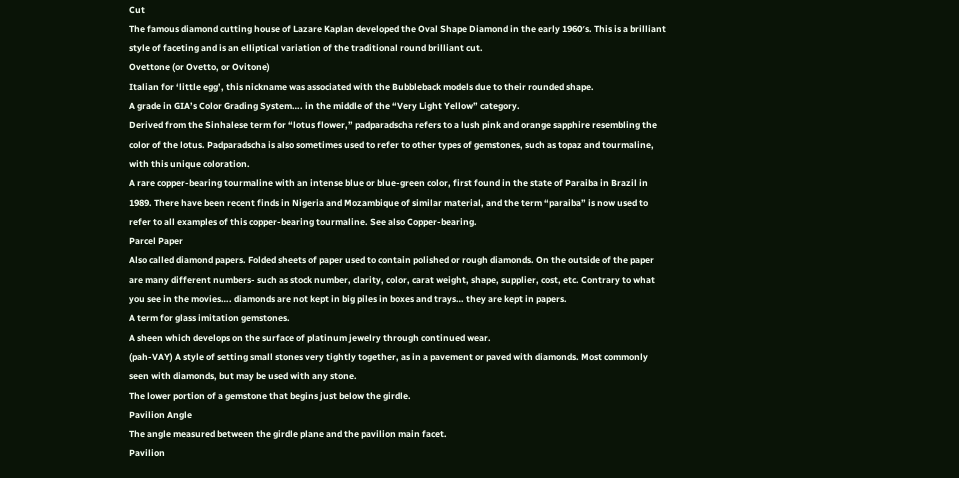Cut
The famous diamond cutting house of Lazare Kaplan developed the Oval Shape Diamond in the early 1960′s. This is a brilliant style of faceting and is an elliptical variation of the traditional round brilliant cut.
Ovettone (or Ovetto, or Ovitone)
Italian for ‘little egg’, this nickname was associated with the Bubbleback models due to their rounded shape.
A grade in GIA’s Color Grading System…. in the middle of the “Very Light Yellow” category.
Derived from the Sinhalese term for “lotus flower,” padparadscha refers to a lush pink and orange sapphire resembling the color of the lotus. Padparadscha is also sometimes used to refer to other types of gemstones, such as topaz and tourmaline, with this unique coloration.
A rare copper-bearing tourmaline with an intense blue or blue-green color, first found in the state of Paraiba in Brazil in 1989. There have been recent finds in Nigeria and Mozambique of similar material, and the term “paraiba” is now used to refer to all examples of this copper-bearing tourmaline. See also Copper-bearing.
Parcel Paper
Also called diamond papers. Folded sheets of paper used to contain polished or rough diamonds. On the outside of the paper are many different numbers- such as stock number, clarity, color, carat weight, shape, supplier, cost, etc. Contrary to what you see in the movies…. diamonds are not kept in big piles in boxes and trays… they are kept in papers.
A term for glass imitation gemstones.
A sheen which develops on the surface of platinum jewelry through continued wear.
(pah-VAY) A style of setting small stones very tightly together, as in a pavement or paved with diamonds. Most commonly seen with diamonds, but may be used with any stone.
The lower portion of a gemstone that begins just below the girdle.
Pavilion Angle
The angle measured between the girdle plane and the pavilion main facet.
Pavilion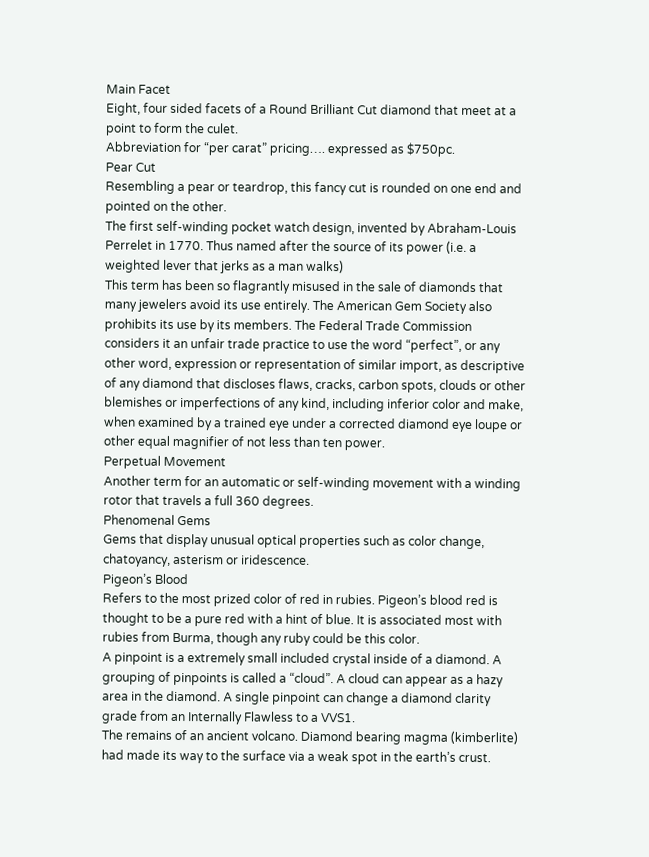Main Facet
Eight, four sided facets of a Round Brilliant Cut diamond that meet at a point to form the culet.
Abbreviation for “per carat” pricing…. expressed as $750pc.
Pear Cut
Resembling a pear or teardrop, this fancy cut is rounded on one end and pointed on the other.
The first self-winding pocket watch design, invented by Abraham-Louis Perrelet in 1770. Thus named after the source of its power (i.e. a weighted lever that jerks as a man walks)
This term has been so flagrantly misused in the sale of diamonds that many jewelers avoid its use entirely. The American Gem Society also prohibits its use by its members. The Federal Trade Commission considers it an unfair trade practice to use the word “perfect”, or any other word, expression or representation of similar import, as descriptive of any diamond that discloses flaws, cracks, carbon spots, clouds or other blemishes or imperfections of any kind, including inferior color and make, when examined by a trained eye under a corrected diamond eye loupe or other equal magnifier of not less than ten power.
Perpetual Movement
Another term for an automatic or self-winding movement with a winding rotor that travels a full 360 degrees.
Phenomenal Gems
Gems that display unusual optical properties such as color change, chatoyancy, asterism or iridescence.
Pigeon’s Blood
Refers to the most prized color of red in rubies. Pigeon’s blood red is thought to be a pure red with a hint of blue. It is associated most with rubies from Burma, though any ruby could be this color.
A pinpoint is a extremely small included crystal inside of a diamond. A grouping of pinpoints is called a “cloud”. A cloud can appear as a hazy area in the diamond. A single pinpoint can change a diamond clarity grade from an Internally Flawless to a VVS1.
The remains of an ancient volcano. Diamond bearing magma (kimberlite) had made its way to the surface via a weak spot in the earth’s crust.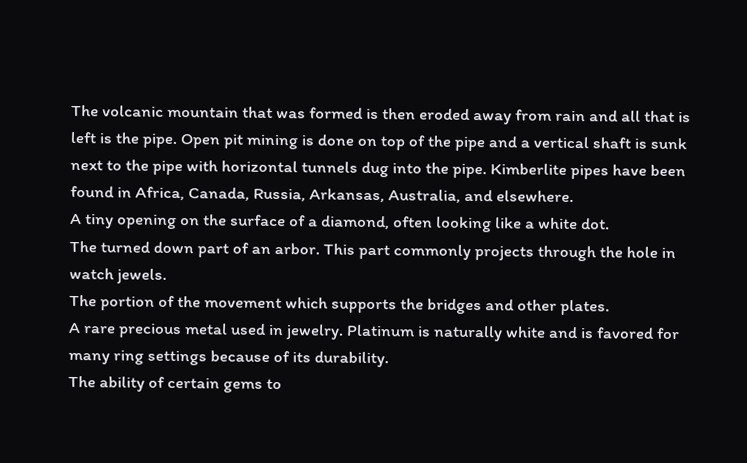The volcanic mountain that was formed is then eroded away from rain and all that is left is the pipe. Open pit mining is done on top of the pipe and a vertical shaft is sunk next to the pipe with horizontal tunnels dug into the pipe. Kimberlite pipes have been found in Africa, Canada, Russia, Arkansas, Australia, and elsewhere.
A tiny opening on the surface of a diamond, often looking like a white dot.
The turned down part of an arbor. This part commonly projects through the hole in watch jewels.
The portion of the movement which supports the bridges and other plates.
A rare precious metal used in jewelry. Platinum is naturally white and is favored for many ring settings because of its durability.
The ability of certain gems to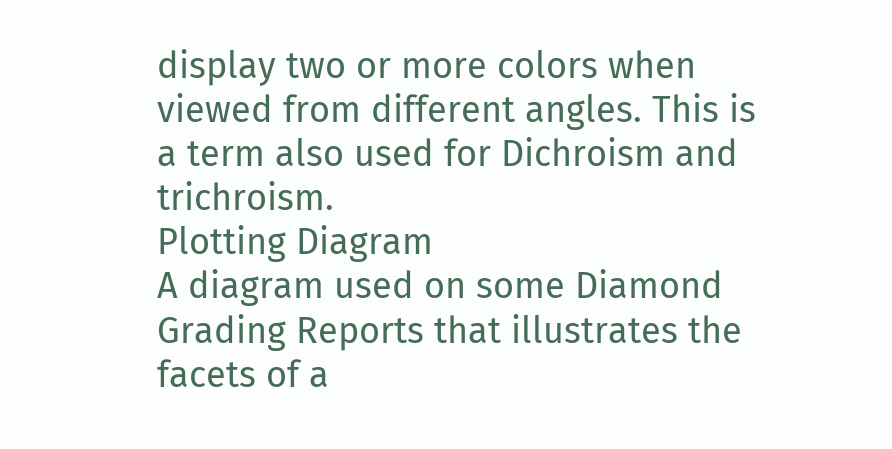display two or more colors when viewed from different angles. This is a term also used for Dichroism and trichroism.
Plotting Diagram
A diagram used on some Diamond Grading Reports that illustrates the facets of a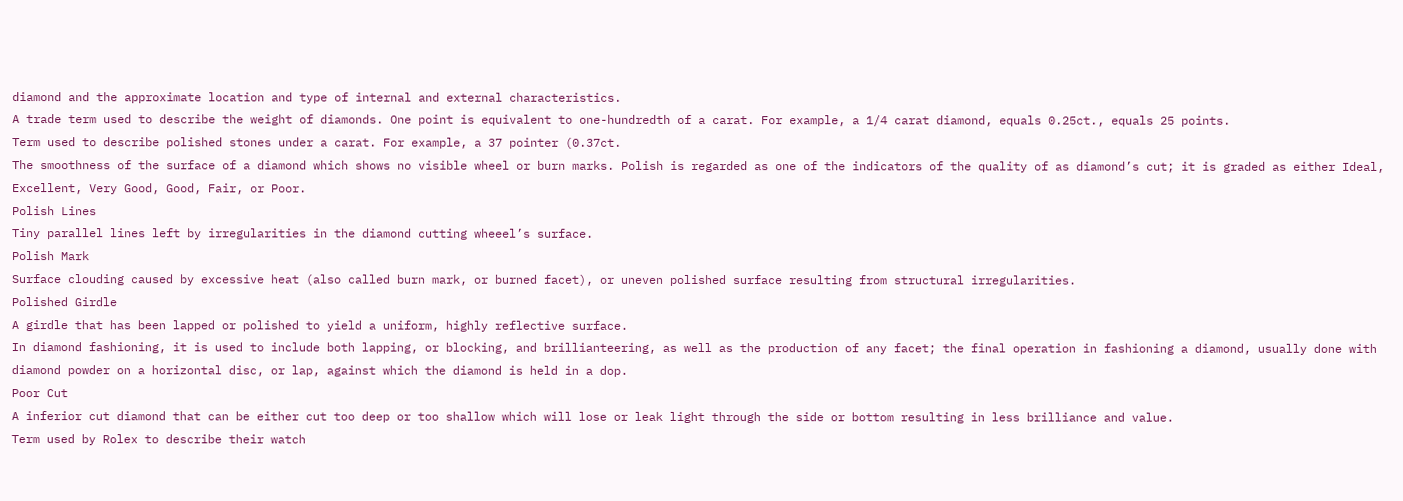diamond and the approximate location and type of internal and external characteristics.
A trade term used to describe the weight of diamonds. One point is equivalent to one-hundredth of a carat. For example, a 1/4 carat diamond, equals 0.25ct., equals 25 points.
Term used to describe polished stones under a carat. For example, a 37 pointer (0.37ct.
The smoothness of the surface of a diamond which shows no visible wheel or burn marks. Polish is regarded as one of the indicators of the quality of as diamond’s cut; it is graded as either Ideal, Excellent, Very Good, Good, Fair, or Poor.
Polish Lines
Tiny parallel lines left by irregularities in the diamond cutting wheeel’s surface.
Polish Mark
Surface clouding caused by excessive heat (also called burn mark, or burned facet), or uneven polished surface resulting from structural irregularities.
Polished Girdle
A girdle that has been lapped or polished to yield a uniform, highly reflective surface.
In diamond fashioning, it is used to include both lapping, or blocking, and brillianteering, as well as the production of any facet; the final operation in fashioning a diamond, usually done with diamond powder on a horizontal disc, or lap, against which the diamond is held in a dop.
Poor Cut
A inferior cut diamond that can be either cut too deep or too shallow which will lose or leak light through the side or bottom resulting in less brilliance and value.
Term used by Rolex to describe their watch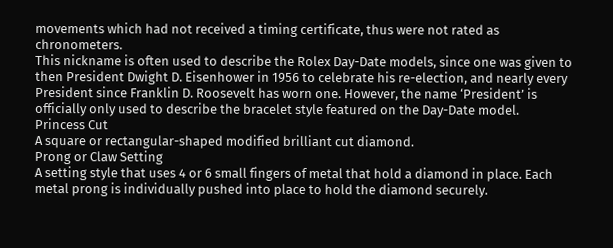movements which had not received a timing certificate, thus were not rated as chronometers.
This nickname is often used to describe the Rolex Day-Date models, since one was given to then President Dwight D. Eisenhower in 1956 to celebrate his re-election, and nearly every President since Franklin D. Roosevelt has worn one. However, the name ‘President’ is officially only used to describe the bracelet style featured on the Day-Date model.
Princess Cut
A square or rectangular-shaped modified brilliant cut diamond.
Prong or Claw Setting
A setting style that uses 4 or 6 small fingers of metal that hold a diamond in place. Each metal prong is individually pushed into place to hold the diamond securely.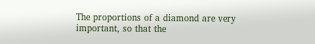The proportions of a diamond are very important, so that the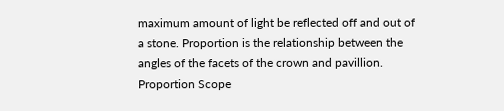maximum amount of light be reflected off and out of a stone. Proportion is the relationship between the angles of the facets of the crown and pavillion.
Proportion Scope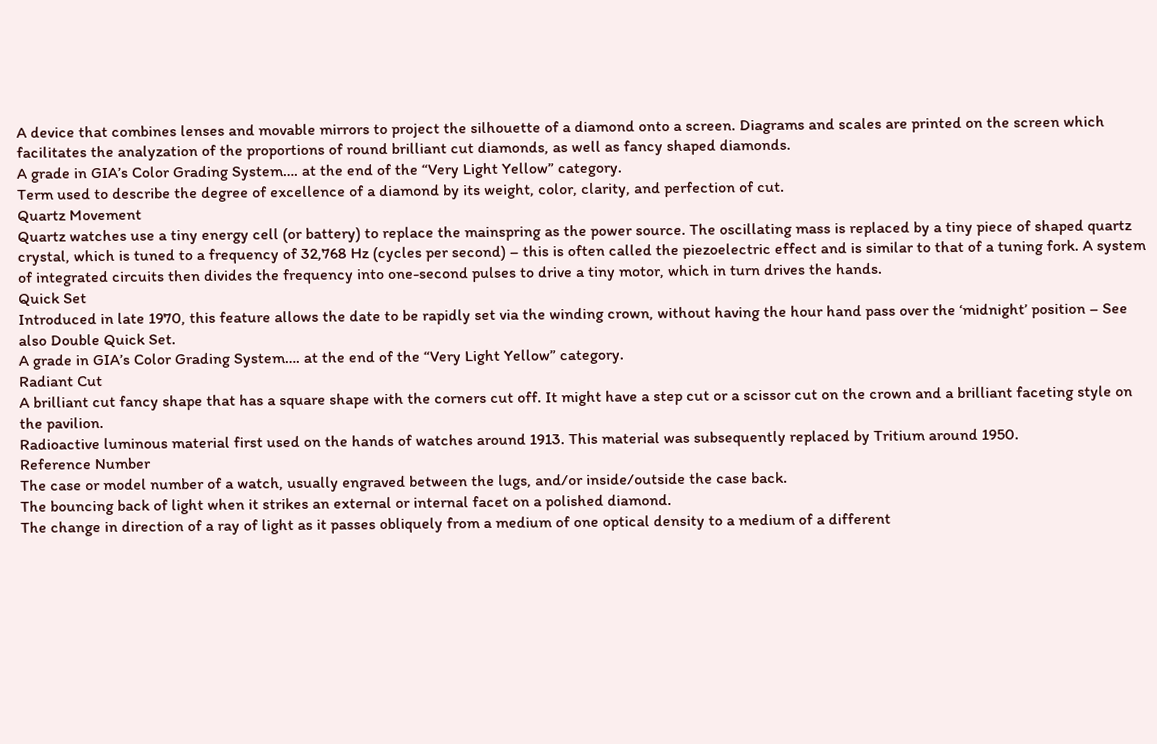A device that combines lenses and movable mirrors to project the silhouette of a diamond onto a screen. Diagrams and scales are printed on the screen which facilitates the analyzation of the proportions of round brilliant cut diamonds, as well as fancy shaped diamonds.
A grade in GIA’s Color Grading System…. at the end of the “Very Light Yellow” category.
Term used to describe the degree of excellence of a diamond by its weight, color, clarity, and perfection of cut.
Quartz Movement
Quartz watches use a tiny energy cell (or battery) to replace the mainspring as the power source. The oscillating mass is replaced by a tiny piece of shaped quartz crystal, which is tuned to a frequency of 32,768 Hz (cycles per second) – this is often called the piezoelectric effect and is similar to that of a tuning fork. A system of integrated circuits then divides the frequency into one-second pulses to drive a tiny motor, which in turn drives the hands.
Quick Set
Introduced in late 1970, this feature allows the date to be rapidly set via the winding crown, without having the hour hand pass over the ‘midnight’ position – See also Double Quick Set.
A grade in GIA’s Color Grading System…. at the end of the “Very Light Yellow” category.
Radiant Cut
A brilliant cut fancy shape that has a square shape with the corners cut off. It might have a step cut or a scissor cut on the crown and a brilliant faceting style on the pavilion.
Radioactive luminous material first used on the hands of watches around 1913. This material was subsequently replaced by Tritium around 1950.
Reference Number
The case or model number of a watch, usually engraved between the lugs, and/or inside/outside the case back.
The bouncing back of light when it strikes an external or internal facet on a polished diamond.
The change in direction of a ray of light as it passes obliquely from a medium of one optical density to a medium of a different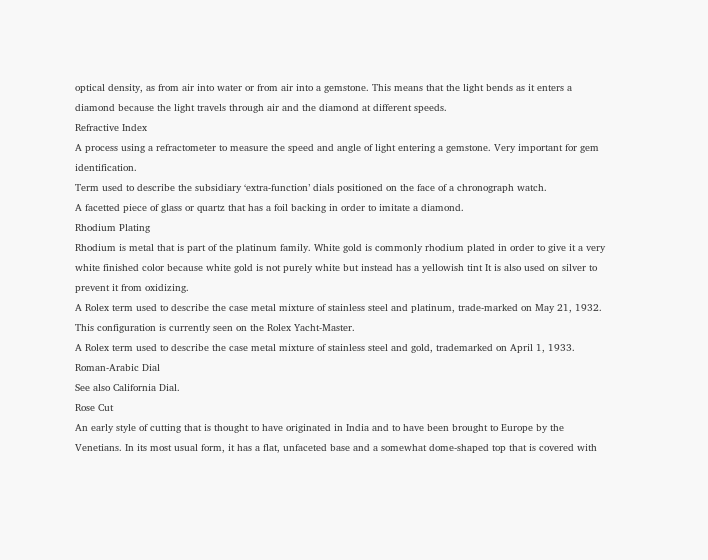optical density, as from air into water or from air into a gemstone. This means that the light bends as it enters a diamond because the light travels through air and the diamond at different speeds.
Refractive Index
A process using a refractometer to measure the speed and angle of light entering a gemstone. Very important for gem identification.
Term used to describe the subsidiary ‘extra-function’ dials positioned on the face of a chronograph watch.
A facetted piece of glass or quartz that has a foil backing in order to imitate a diamond.
Rhodium Plating
Rhodium is metal that is part of the platinum family. White gold is commonly rhodium plated in order to give it a very white finished color because white gold is not purely white but instead has a yellowish tint It is also used on silver to prevent it from oxidizing.
A Rolex term used to describe the case metal mixture of stainless steel and platinum, trade-marked on May 21, 1932. This configuration is currently seen on the Rolex Yacht-Master.
A Rolex term used to describe the case metal mixture of stainless steel and gold, trademarked on April 1, 1933.
Roman-Arabic Dial
See also California Dial.
Rose Cut
An early style of cutting that is thought to have originated in India and to have been brought to Europe by the Venetians. In its most usual form, it has a flat, unfaceted base and a somewhat dome-shaped top that is covered with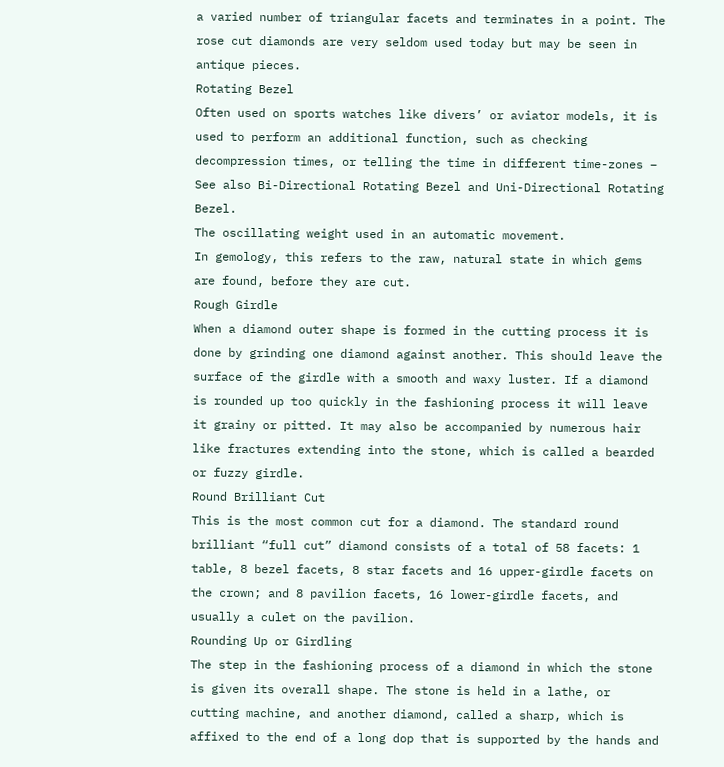a varied number of triangular facets and terminates in a point. The rose cut diamonds are very seldom used today but may be seen in antique pieces.
Rotating Bezel
Often used on sports watches like divers’ or aviator models, it is used to perform an additional function, such as checking decompression times, or telling the time in different time-zones – See also Bi-Directional Rotating Bezel and Uni-Directional Rotating Bezel.
The oscillating weight used in an automatic movement.
In gemology, this refers to the raw, natural state in which gems are found, before they are cut.
Rough Girdle
When a diamond outer shape is formed in the cutting process it is done by grinding one diamond against another. This should leave the surface of the girdle with a smooth and waxy luster. If a diamond is rounded up too quickly in the fashioning process it will leave it grainy or pitted. It may also be accompanied by numerous hair like fractures extending into the stone, which is called a bearded or fuzzy girdle.
Round Brilliant Cut
This is the most common cut for a diamond. The standard round brilliant “full cut” diamond consists of a total of 58 facets: 1 table, 8 bezel facets, 8 star facets and 16 upper-girdle facets on the crown; and 8 pavilion facets, 16 lower-girdle facets, and usually a culet on the pavilion.
Rounding Up or Girdling
The step in the fashioning process of a diamond in which the stone is given its overall shape. The stone is held in a lathe, or cutting machine, and another diamond, called a sharp, which is affixed to the end of a long dop that is supported by the hands and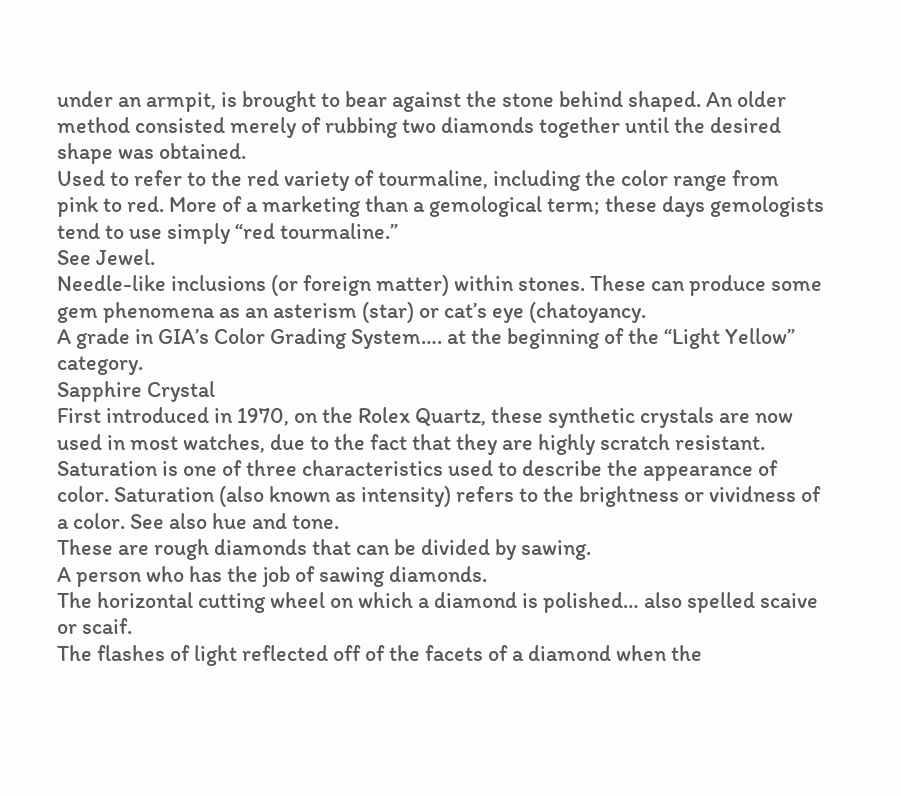under an armpit, is brought to bear against the stone behind shaped. An older method consisted merely of rubbing two diamonds together until the desired shape was obtained.
Used to refer to the red variety of tourmaline, including the color range from pink to red. More of a marketing than a gemological term; these days gemologists tend to use simply “red tourmaline.”
See Jewel.
Needle-like inclusions (or foreign matter) within stones. These can produce some gem phenomena as an asterism (star) or cat’s eye (chatoyancy.
A grade in GIA’s Color Grading System…. at the beginning of the “Light Yellow” category.
Sapphire Crystal
First introduced in 1970, on the Rolex Quartz, these synthetic crystals are now used in most watches, due to the fact that they are highly scratch resistant.
Saturation is one of three characteristics used to describe the appearance of color. Saturation (also known as intensity) refers to the brightness or vividness of a color. See also hue and tone.
These are rough diamonds that can be divided by sawing.
A person who has the job of sawing diamonds.
The horizontal cutting wheel on which a diamond is polished… also spelled scaive or scaif.
The flashes of light reflected off of the facets of a diamond when the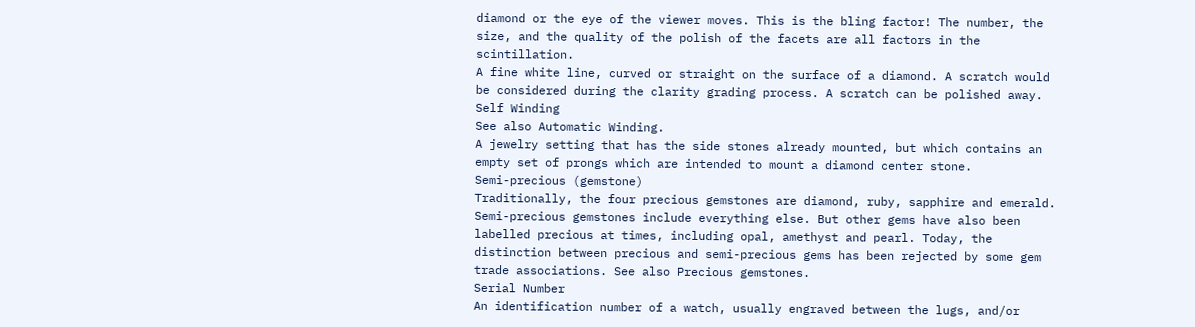diamond or the eye of the viewer moves. This is the bling factor! The number, the size, and the quality of the polish of the facets are all factors in the scintillation.
A fine white line, curved or straight on the surface of a diamond. A scratch would be considered during the clarity grading process. A scratch can be polished away.
Self Winding
See also Automatic Winding.
A jewelry setting that has the side stones already mounted, but which contains an empty set of prongs which are intended to mount a diamond center stone.
Semi-precious (gemstone)
Traditionally, the four precious gemstones are diamond, ruby, sapphire and emerald. Semi-precious gemstones include everything else. But other gems have also been labelled precious at times, including opal, amethyst and pearl. Today, the distinction between precious and semi-precious gems has been rejected by some gem trade associations. See also Precious gemstones.
Serial Number
An identification number of a watch, usually engraved between the lugs, and/or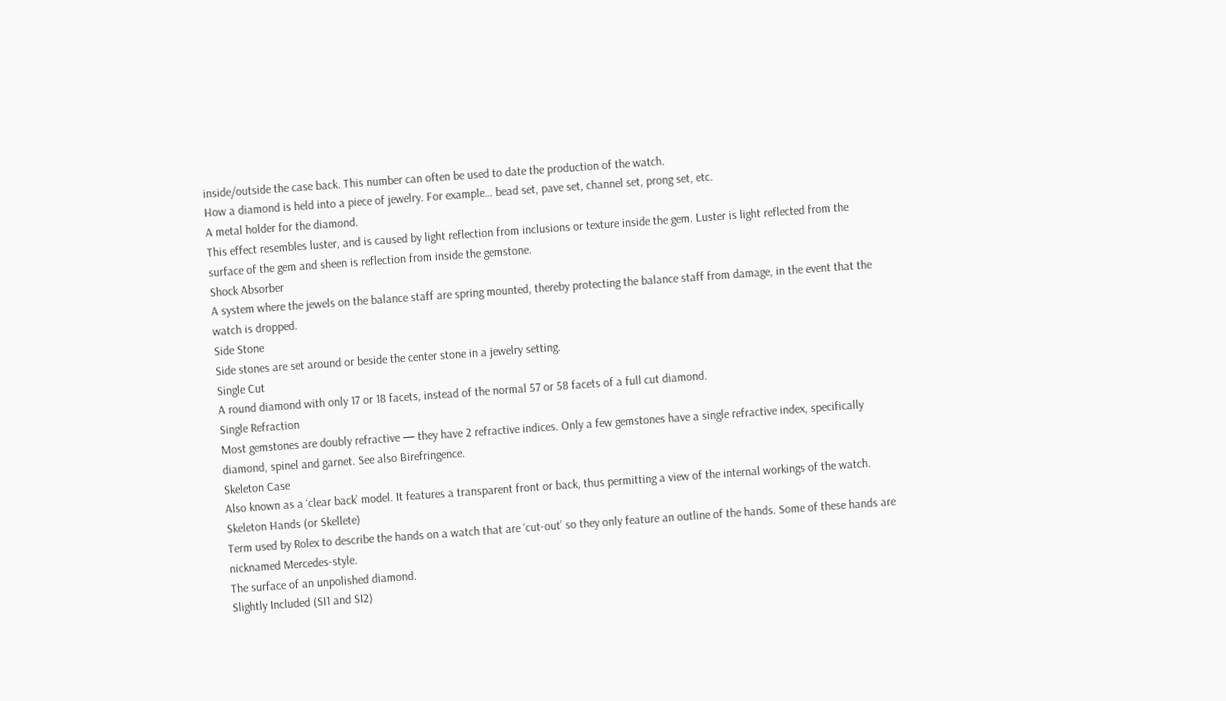inside/outside the case back. This number can often be used to date the production of the watch.
How a diamond is held into a piece of jewelry. For example… bead set, pave set, channel set, prong set, etc.
A metal holder for the diamond.
This effect resembles luster, and is caused by light reflection from inclusions or texture inside the gem. Luster is light reflected from the surface of the gem and sheen is reflection from inside the gemstone.
Shock Absorber
A system where the jewels on the balance staff are spring mounted, thereby protecting the balance staff from damage, in the event that the watch is dropped.
Side Stone
Side stones are set around or beside the center stone in a jewelry setting.
Single Cut
A round diamond with only 17 or 18 facets, instead of the normal 57 or 58 facets of a full cut diamond.
Single Refraction
Most gemstones are doubly refractive — they have 2 refractive indices. Only a few gemstones have a single refractive index, specifically diamond, spinel and garnet. See also Birefringence.
Skeleton Case
Also known as a ‘clear back’ model. It features a transparent front or back, thus permitting a view of the internal workings of the watch.
Skeleton Hands (or Skellete)
Term used by Rolex to describe the hands on a watch that are ‘cut-out’ so they only feature an outline of the hands. Some of these hands are nicknamed Mercedes-style.
The surface of an unpolished diamond.
Slightly Included (SI1 and SI2)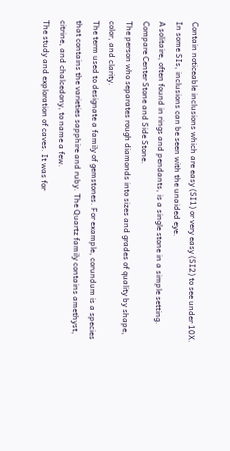Contain noticeable inclusions which are easy (SI1) or very easy (SI2) to see under 10X. In some SIs, inclusions can be seen with the unaided eye.
A solitaire, often found in rings and pendants, is a single stone in a simple setting. Compare Center Stone and Side Stone.
The person who separates rough diamonds into sizes and grades of quality by shape, color, and clarity.
The term used to designate a family of gemstones. For example, corundum is a species that contains the varieties sapphire and ruby. The Quartz family contains amethyst, citrine, and chalcedony, to name a few.
The study and exploration of caves. It was for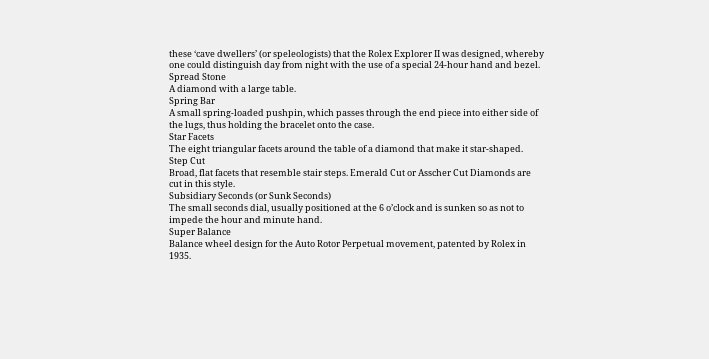these ‘cave dwellers’ (or speleologists) that the Rolex Explorer II was designed, whereby one could distinguish day from night with the use of a special 24-hour hand and bezel.
Spread Stone
A diamond with a large table.
Spring Bar
A small spring-loaded pushpin, which passes through the end piece into either side of the lugs, thus holding the bracelet onto the case.
Star Facets
The eight triangular facets around the table of a diamond that make it star-shaped.
Step Cut
Broad, flat facets that resemble stair steps. Emerald Cut or Asscher Cut Diamonds are cut in this style.
Subsidiary Seconds (or Sunk Seconds)
The small seconds dial, usually positioned at the 6 o’clock and is sunken so as not to impede the hour and minute hand.
Super Balance
Balance wheel design for the Auto Rotor Perpetual movement, patented by Rolex in 1935.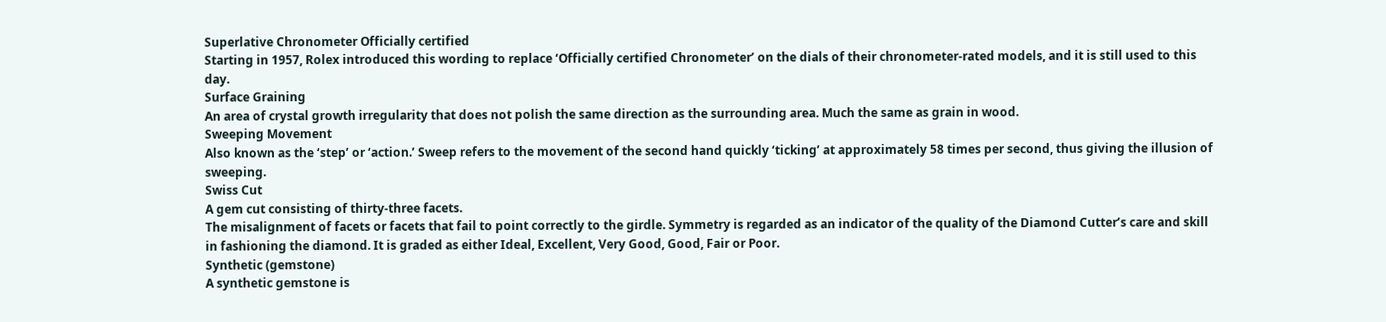Superlative Chronometer Officially certified
Starting in 1957, Rolex introduced this wording to replace ‘Officially certified Chronometer’ on the dials of their chronometer-rated models, and it is still used to this day.
Surface Graining
An area of crystal growth irregularity that does not polish the same direction as the surrounding area. Much the same as grain in wood.
Sweeping Movement
Also known as the ‘step’ or ‘action.’ Sweep refers to the movement of the second hand quickly ‘ticking’ at approximately 58 times per second, thus giving the illusion of sweeping.
Swiss Cut
A gem cut consisting of thirty-three facets.
The misalignment of facets or facets that fail to point correctly to the girdle. Symmetry is regarded as an indicator of the quality of the Diamond Cutter’s care and skill in fashioning the diamond. It is graded as either Ideal, Excellent, Very Good, Good, Fair or Poor.
Synthetic (gemstone)
A synthetic gemstone is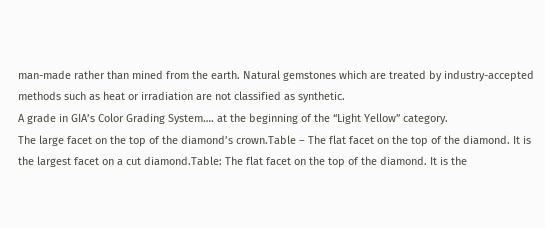man-made rather than mined from the earth. Natural gemstones which are treated by industry-accepted methods such as heat or irradiation are not classified as synthetic.
A grade in GIA’s Color Grading System…. at the beginning of the “Light Yellow” category.
The large facet on the top of the diamond’s crown.Table – The flat facet on the top of the diamond. It is the largest facet on a cut diamond.Table: The flat facet on the top of the diamond. It is the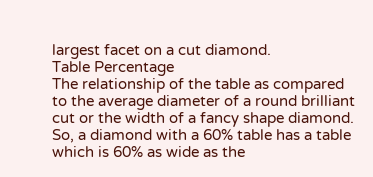largest facet on a cut diamond.
Table Percentage
The relationship of the table as compared to the average diameter of a round brilliant cut or the width of a fancy shape diamond. So, a diamond with a 60% table has a table which is 60% as wide as the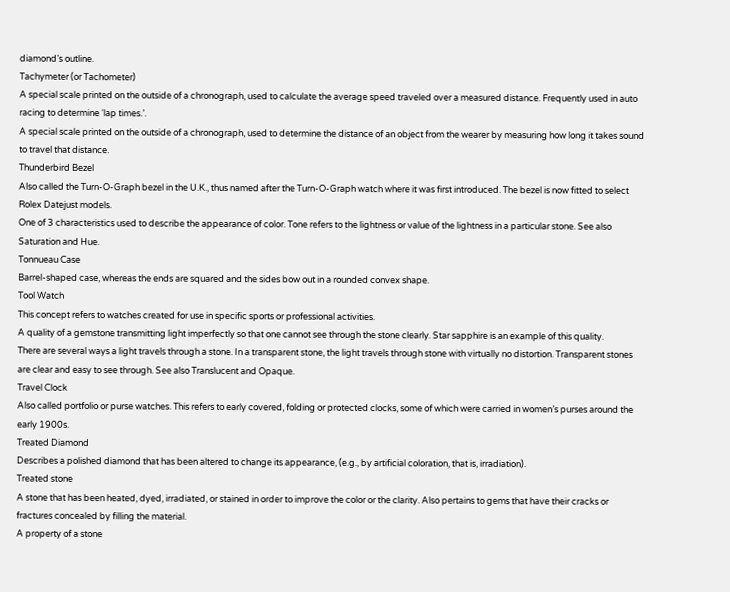diamond’s outline.
Tachymeter (or Tachometer)
A special scale printed on the outside of a chronograph, used to calculate the average speed traveled over a measured distance. Frequently used in auto racing to determine ‘lap times.’.
A special scale printed on the outside of a chronograph, used to determine the distance of an object from the wearer by measuring how long it takes sound to travel that distance.
Thunderbird Bezel
Also called the Turn-O-Graph bezel in the U.K., thus named after the Turn-O-Graph watch where it was first introduced. The bezel is now fitted to select Rolex Datejust models.
One of 3 characteristics used to describe the appearance of color. Tone refers to the lightness or value of the lightness in a particular stone. See also Saturation and Hue.
Tonnueau Case
Barrel-shaped case, whereas the ends are squared and the sides bow out in a rounded convex shape.
Tool Watch
This concept refers to watches created for use in specific sports or professional activities.
A quality of a gemstone transmitting light imperfectly so that one cannot see through the stone clearly. Star sapphire is an example of this quality.
There are several ways a light travels through a stone. In a transparent stone, the light travels through stone with virtually no distortion. Transparent stones are clear and easy to see through. See also Translucent and Opaque.
Travel Clock
Also called portfolio or purse watches. This refers to early covered, folding or protected clocks, some of which were carried in women’s purses around the early 1900s.
Treated Diamond
Describes a polished diamond that has been altered to change its appearance, (e.g., by artificial coloration, that is, irradiation).
Treated stone
A stone that has been heated, dyed, irradiated, or stained in order to improve the color or the clarity. Also pertains to gems that have their cracks or fractures concealed by filling the material.
A property of a stone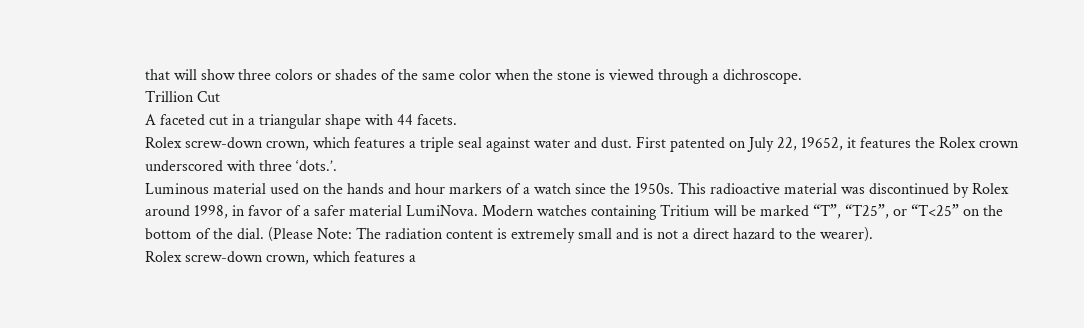that will show three colors or shades of the same color when the stone is viewed through a dichroscope.
Trillion Cut
A faceted cut in a triangular shape with 44 facets.
Rolex screw-down crown, which features a triple seal against water and dust. First patented on July 22, 19652, it features the Rolex crown underscored with three ‘dots.’.
Luminous material used on the hands and hour markers of a watch since the 1950s. This radioactive material was discontinued by Rolex around 1998, in favor of a safer material LumiNova. Modern watches containing Tritium will be marked “T”, “T25”, or “T<25” on the bottom of the dial. (Please Note: The radiation content is extremely small and is not a direct hazard to the wearer).
Rolex screw-down crown, which features a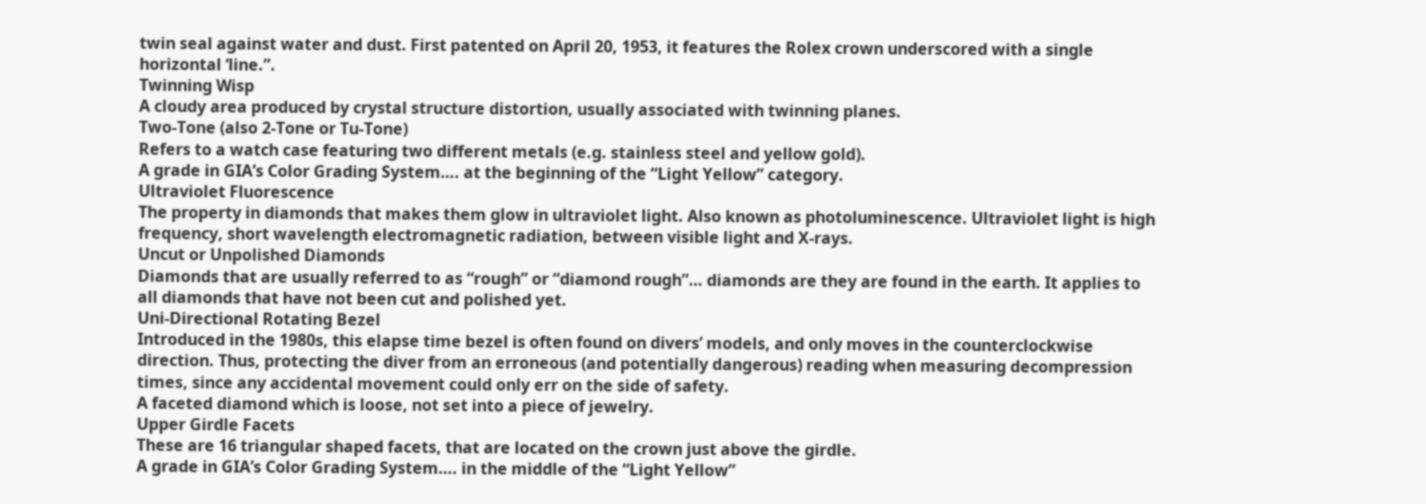twin seal against water and dust. First patented on April 20, 1953, it features the Rolex crown underscored with a single horizontal ‘line.”.
Twinning Wisp
A cloudy area produced by crystal structure distortion, usually associated with twinning planes.
Two-Tone (also 2-Tone or Tu-Tone)
Refers to a watch case featuring two different metals (e.g. stainless steel and yellow gold).
A grade in GIA’s Color Grading System…. at the beginning of the “Light Yellow” category.
Ultraviolet Fluorescence
The property in diamonds that makes them glow in ultraviolet light. Also known as photoluminescence. Ultraviolet light is high frequency, short wavelength electromagnetic radiation, between visible light and X-rays.
Uncut or Unpolished Diamonds
Diamonds that are usually referred to as “rough” or “diamond rough”… diamonds are they are found in the earth. It applies to all diamonds that have not been cut and polished yet.
Uni-Directional Rotating Bezel
Introduced in the 1980s, this elapse time bezel is often found on divers’ models, and only moves in the counterclockwise direction. Thus, protecting the diver from an erroneous (and potentially dangerous) reading when measuring decompression times, since any accidental movement could only err on the side of safety.
A faceted diamond which is loose, not set into a piece of jewelry.
Upper Girdle Facets
These are 16 triangular shaped facets, that are located on the crown just above the girdle.
A grade in GIA’s Color Grading System…. in the middle of the “Light Yellow”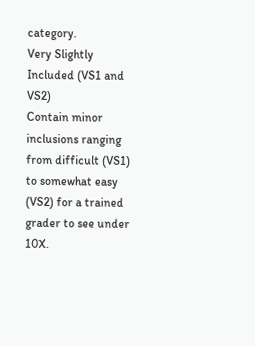category.
Very Slightly Included (VS1 and VS2)
Contain minor inclusions ranging from difficult (VS1) to somewhat easy (VS2) for a trained grader to see under 10X.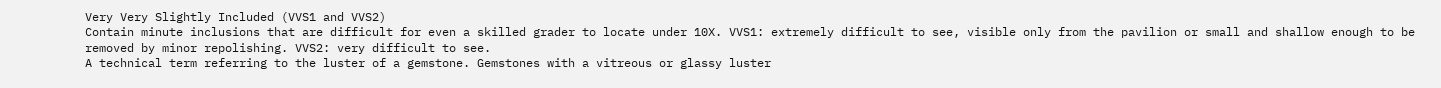Very Very Slightly Included (VVS1 and VVS2)
Contain minute inclusions that are difficult for even a skilled grader to locate under 10X. VVS1: extremely difficult to see, visible only from the pavilion or small and shallow enough to be removed by minor repolishing. VVS2: very difficult to see.
A technical term referring to the luster of a gemstone. Gemstones with a vitreous or glassy luster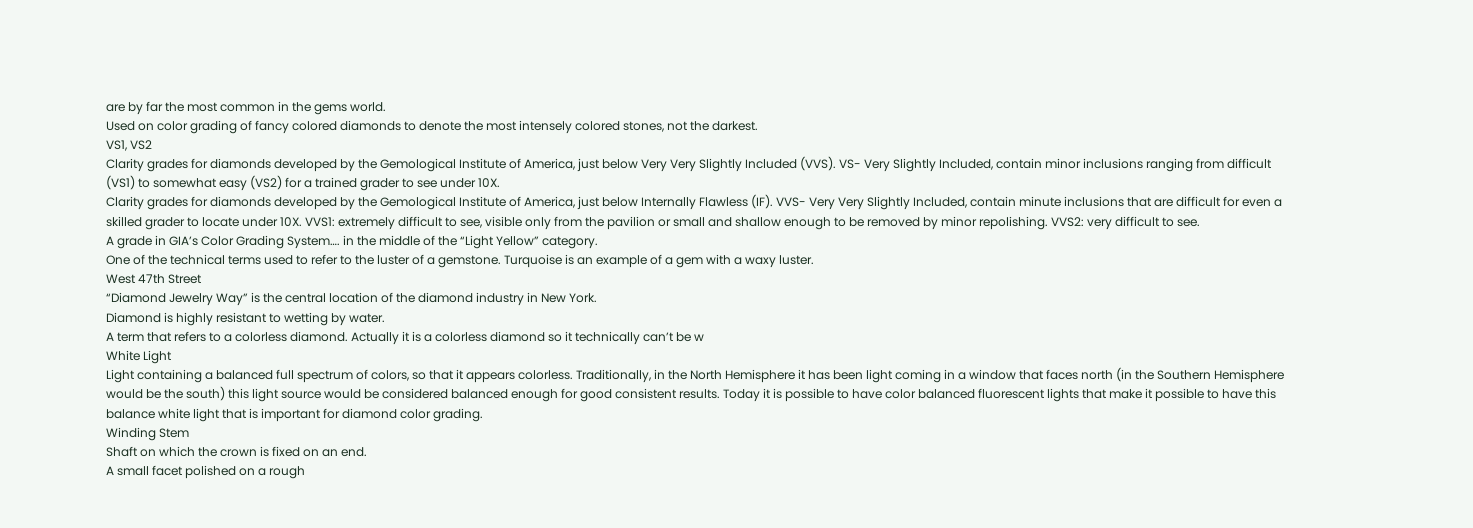are by far the most common in the gems world.
Used on color grading of fancy colored diamonds to denote the most intensely colored stones, not the darkest.
VS1, VS2
Clarity grades for diamonds developed by the Gemological Institute of America, just below Very Very Slightly Included (VVS). VS- Very Slightly Included, contain minor inclusions ranging from difficult (VS1) to somewhat easy (VS2) for a trained grader to see under 10X.
Clarity grades for diamonds developed by the Gemological Institute of America, just below Internally Flawless (IF). VVS- Very Very Slightly Included, contain minute inclusions that are difficult for even a skilled grader to locate under 10X. VVS1: extremely difficult to see, visible only from the pavilion or small and shallow enough to be removed by minor repolishing. VVS2: very difficult to see.
A grade in GIA’s Color Grading System…. in the middle of the “Light Yellow” category.
One of the technical terms used to refer to the luster of a gemstone. Turquoise is an example of a gem with a waxy luster.
West 47th Street
“Diamond Jewelry Way” is the central location of the diamond industry in New York.
Diamond is highly resistant to wetting by water.
A term that refers to a colorless diamond. Actually it is a colorless diamond so it technically can’t be w
White Light
Light containing a balanced full spectrum of colors, so that it appears colorless. Traditionally, in the North Hemisphere it has been light coming in a window that faces north (in the Southern Hemisphere would be the south) this light source would be considered balanced enough for good consistent results. Today it is possible to have color balanced fluorescent lights that make it possible to have this balance white light that is important for diamond color grading.
Winding Stem
Shaft on which the crown is fixed on an end.
A small facet polished on a rough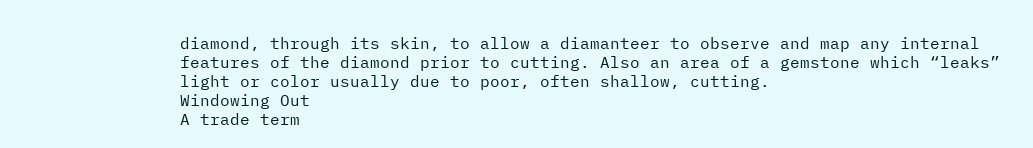diamond, through its skin, to allow a diamanteer to observe and map any internal features of the diamond prior to cutting. Also an area of a gemstone which “leaks” light or color usually due to poor, often shallow, cutting.
Windowing Out
A trade term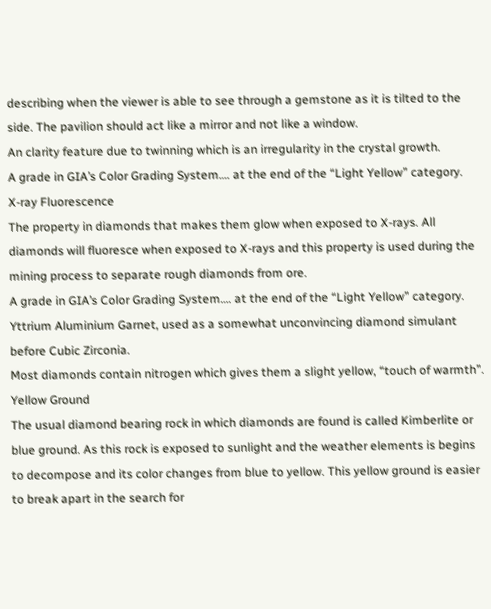describing when the viewer is able to see through a gemstone as it is tilted to the side. The pavilion should act like a mirror and not like a window.
An clarity feature due to twinning which is an irregularity in the crystal growth.
A grade in GIA’s Color Grading System…. at the end of the “Light Yellow” category.
X-ray Fluorescence
The property in diamonds that makes them glow when exposed to X-rays. All diamonds will fluoresce when exposed to X-rays and this property is used during the mining process to separate rough diamonds from ore.
A grade in GIA’s Color Grading System…. at the end of the “Light Yellow” category.
Yttrium Aluminium Garnet, used as a somewhat unconvincing diamond simulant before Cubic Zirconia.
Most diamonds contain nitrogen which gives them a slight yellow, “touch of warmth”.
Yellow Ground
The usual diamond bearing rock in which diamonds are found is called Kimberlite or blue ground. As this rock is exposed to sunlight and the weather elements is begins to decompose and its color changes from blue to yellow. This yellow ground is easier to break apart in the search for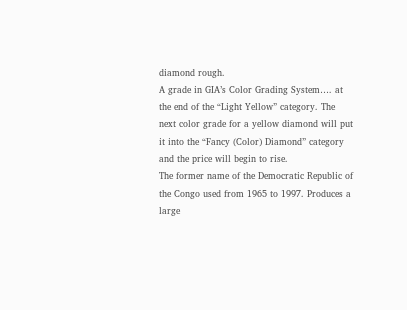diamond rough.
A grade in GIA’s Color Grading System…. at the end of the “Light Yellow” category. The next color grade for a yellow diamond will put it into the “Fancy (Color) Diamond” category and the price will begin to rise.
The former name of the Democratic Republic of the Congo used from 1965 to 1997. Produces a large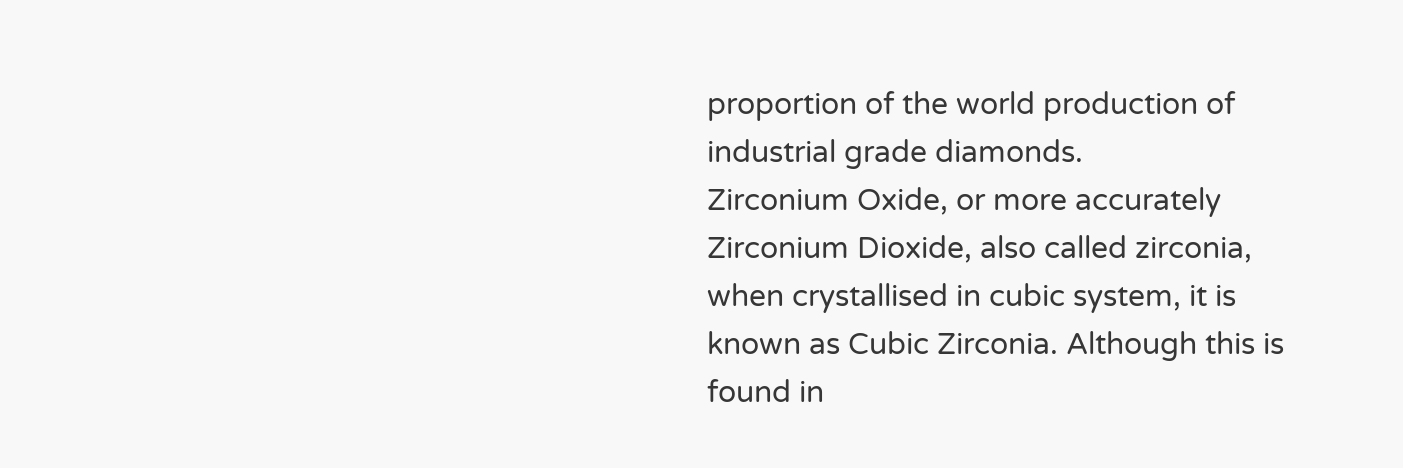proportion of the world production of industrial grade diamonds.
Zirconium Oxide, or more accurately Zirconium Dioxide, also called zirconia, when crystallised in cubic system, it is known as Cubic Zirconia. Although this is found in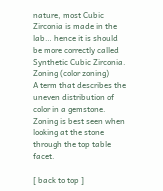nature, most Cubic Zirconia is made in the lab… hence it is should be more correctly called Synthetic Cubic Zirconia.
Zoning (color zoning)
A term that describes the uneven distribution of color in a gemstone. Zoning is best seen when looking at the stone through the top table facet.

[ back to top ]